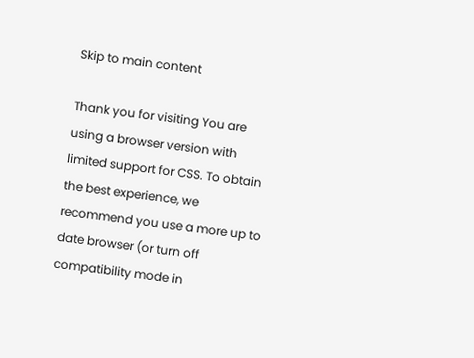Skip to main content

Thank you for visiting You are using a browser version with limited support for CSS. To obtain the best experience, we recommend you use a more up to date browser (or turn off compatibility mode in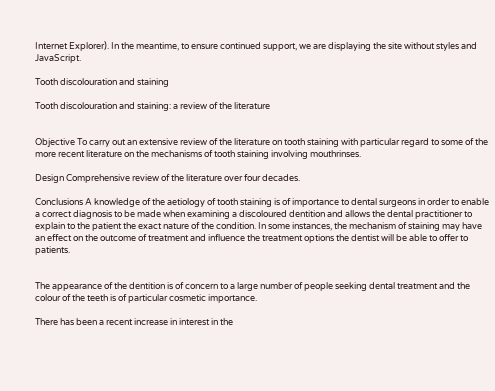Internet Explorer). In the meantime, to ensure continued support, we are displaying the site without styles and JavaScript.

Tooth discolouration and staining

Tooth discolouration and staining: a review of the literature


Objective To carry out an extensive review of the literature on tooth staining with particular regard to some of the more recent literature on the mechanisms of tooth staining involving mouthrinses.

Design Comprehensive review of the literature over four decades.

Conclusions A knowledge of the aetiology of tooth staining is of importance to dental surgeons in order to enable a correct diagnosis to be made when examining a discoloured dentition and allows the dental practitioner to explain to the patient the exact nature of the condition. In some instances, the mechanism of staining may have an effect on the outcome of treatment and influence the treatment options the dentist will be able to offer to patients.


The appearance of the dentition is of concern to a large number of people seeking dental treatment and the colour of the teeth is of particular cosmetic importance.

There has been a recent increase in interest in the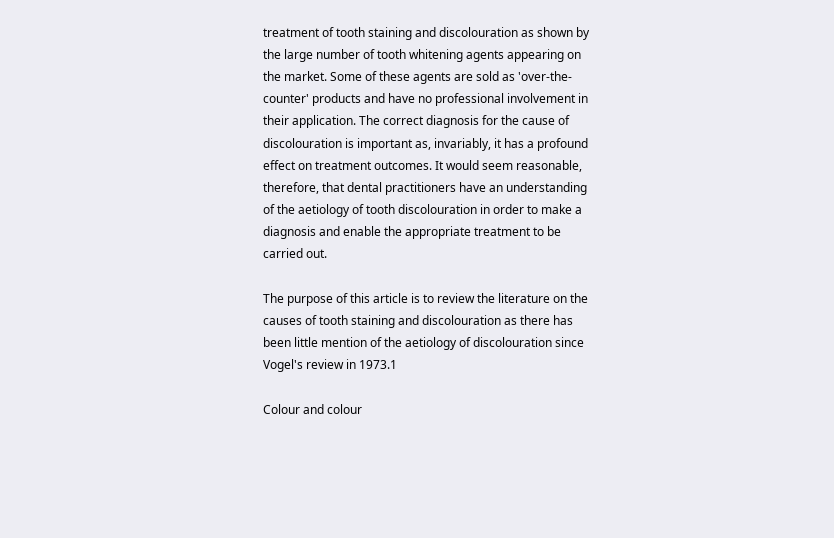treatment of tooth staining and discolouration as shown by the large number of tooth whitening agents appearing on the market. Some of these agents are sold as 'over-the-counter' products and have no professional involvement in their application. The correct diagnosis for the cause of discolouration is important as, invariably, it has a profound effect on treatment outcomes. It would seem reasonable, therefore, that dental practitioners have an understanding of the aetiology of tooth discolouration in order to make a diagnosis and enable the appropriate treatment to be carried out.

The purpose of this article is to review the literature on the causes of tooth staining and discolouration as there has been little mention of the aetiology of discolouration since Vogel's review in 1973.1

Colour and colour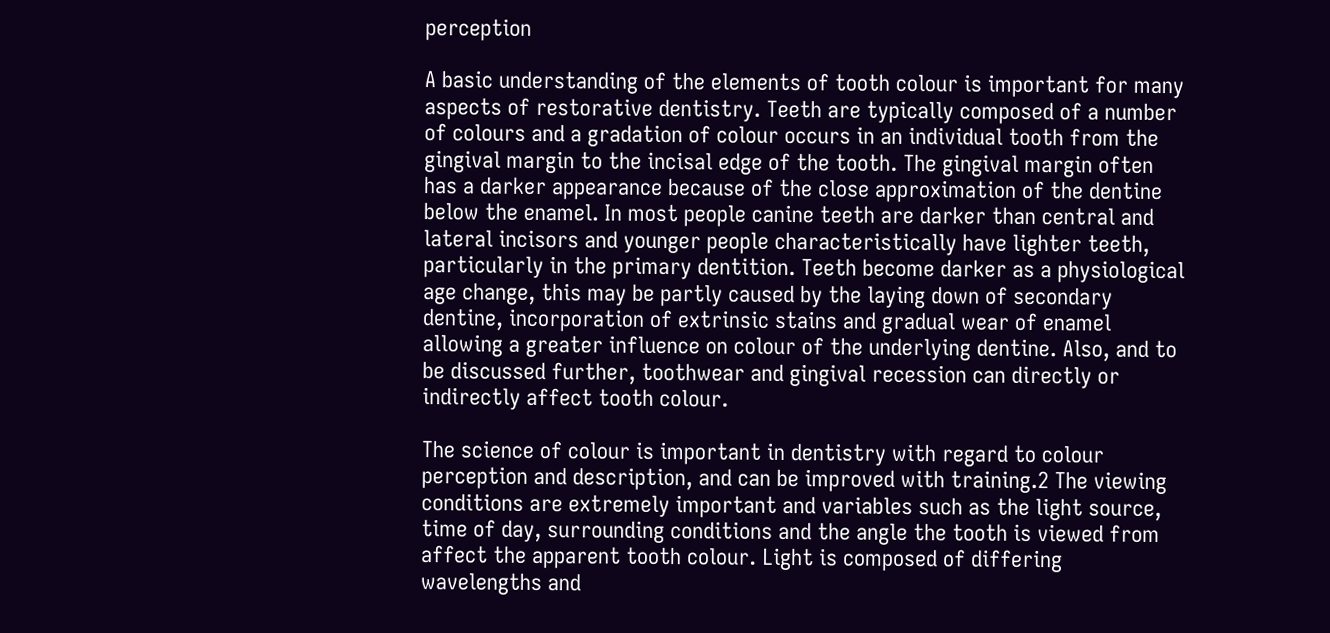perception

A basic understanding of the elements of tooth colour is important for many aspects of restorative dentistry. Teeth are typically composed of a number of colours and a gradation of colour occurs in an individual tooth from the gingival margin to the incisal edge of the tooth. The gingival margin often has a darker appearance because of the close approximation of the dentine below the enamel. In most people canine teeth are darker than central and lateral incisors and younger people characteristically have lighter teeth, particularly in the primary dentition. Teeth become darker as a physiological age change, this may be partly caused by the laying down of secondary dentine, incorporation of extrinsic stains and gradual wear of enamel allowing a greater influence on colour of the underlying dentine. Also, and to be discussed further, toothwear and gingival recession can directly or indirectly affect tooth colour.

The science of colour is important in dentistry with regard to colour perception and description, and can be improved with training.2 The viewing conditions are extremely important and variables such as the light source, time of day, surrounding conditions and the angle the tooth is viewed from affect the apparent tooth colour. Light is composed of differing wavelengths and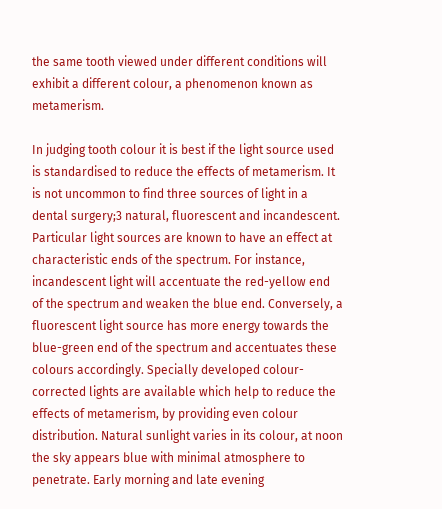the same tooth viewed under different conditions will exhibit a different colour, a phenomenon known as metamerism.

In judging tooth colour it is best if the light source used is standardised to reduce the effects of metamerism. It is not uncommon to find three sources of light in a dental surgery;3 natural, fluorescent and incandescent. Particular light sources are known to have an effect at characteristic ends of the spectrum. For instance, incandescent light will accentuate the red-yellow end of the spectrum and weaken the blue end. Conversely, a fluorescent light source has more energy towards the blue-green end of the spectrum and accentuates these colours accordingly. Specially developed colour-corrected lights are available which help to reduce the effects of metamerism, by providing even colour distribution. Natural sunlight varies in its colour, at noon the sky appears blue with minimal atmosphere to penetrate. Early morning and late evening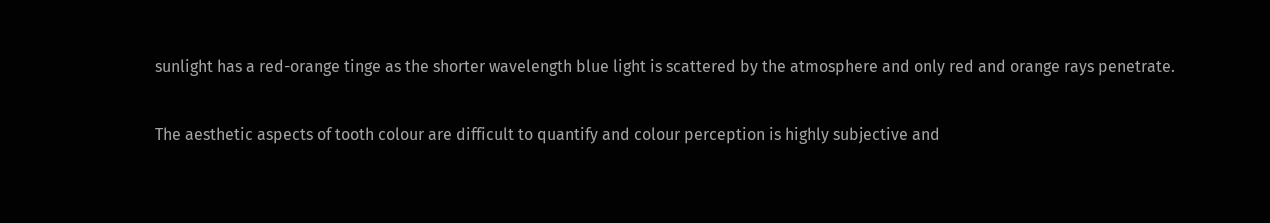sunlight has a red-orange tinge as the shorter wavelength blue light is scattered by the atmosphere and only red and orange rays penetrate.

The aesthetic aspects of tooth colour are difficult to quantify and colour perception is highly subjective and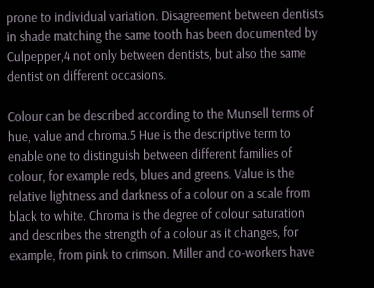prone to individual variation. Disagreement between dentists in shade matching the same tooth has been documented by Culpepper,4 not only between dentists, but also the same dentist on different occasions.

Colour can be described according to the Munsell terms of hue, value and chroma.5 Hue is the descriptive term to enable one to distinguish between different families of colour, for example reds, blues and greens. Value is the relative lightness and darkness of a colour on a scale from black to white. Chroma is the degree of colour saturation and describes the strength of a colour as it changes, for example, from pink to crimson. Miller and co-workers have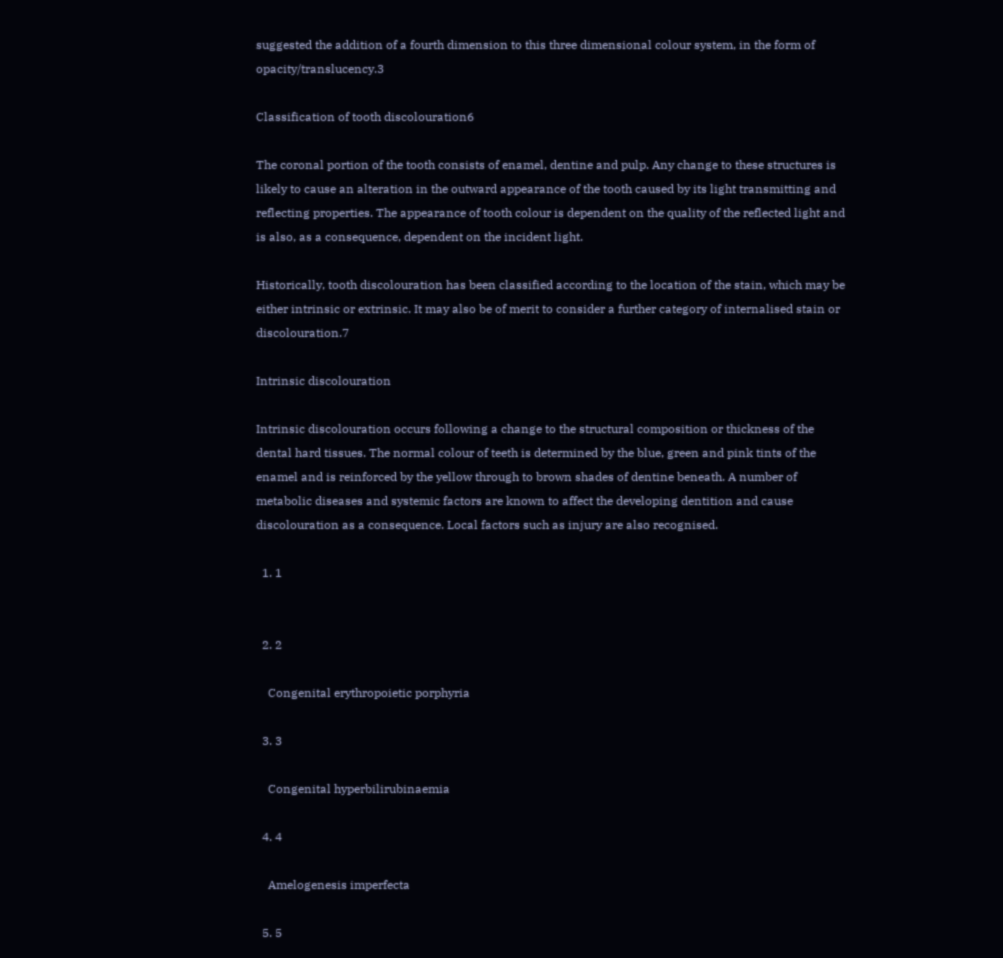suggested the addition of a fourth dimension to this three dimensional colour system, in the form of opacity/translucency.3

Classification of tooth discolouration6

The coronal portion of the tooth consists of enamel, dentine and pulp. Any change to these structures is likely to cause an alteration in the outward appearance of the tooth caused by its light transmitting and reflecting properties. The appearance of tooth colour is dependent on the quality of the reflected light and is also, as a consequence, dependent on the incident light.

Historically, tooth discolouration has been classified according to the location of the stain, which may be either intrinsic or extrinsic. It may also be of merit to consider a further category of internalised stain or discolouration.7

Intrinsic discolouration

Intrinsic discolouration occurs following a change to the structural composition or thickness of the dental hard tissues. The normal colour of teeth is determined by the blue, green and pink tints of the enamel and is reinforced by the yellow through to brown shades of dentine beneath. A number of metabolic diseases and systemic factors are known to affect the developing dentition and cause discolouration as a consequence. Local factors such as injury are also recognised.

  1. 1


  2. 2

    Congenital erythropoietic porphyria

  3. 3

    Congenital hyperbilirubinaemia

  4. 4

    Amelogenesis imperfecta

  5. 5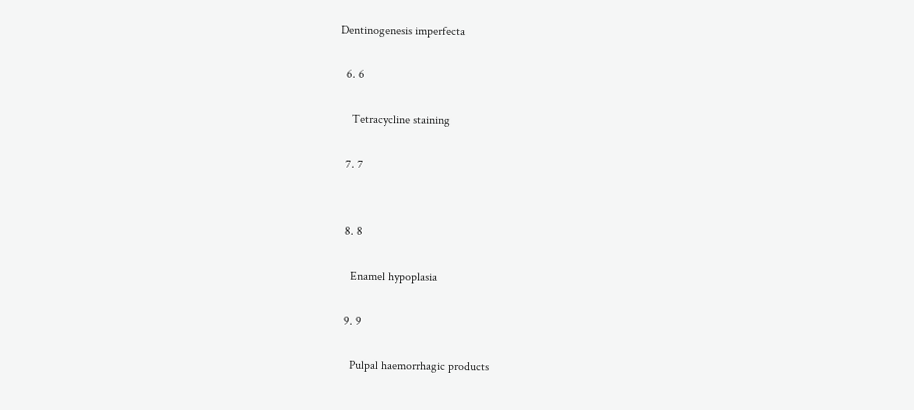Dentinogenesis imperfecta

  6. 6

    Tetracycline staining

  7. 7


  8. 8

    Enamel hypoplasia

  9. 9

    Pulpal haemorrhagic products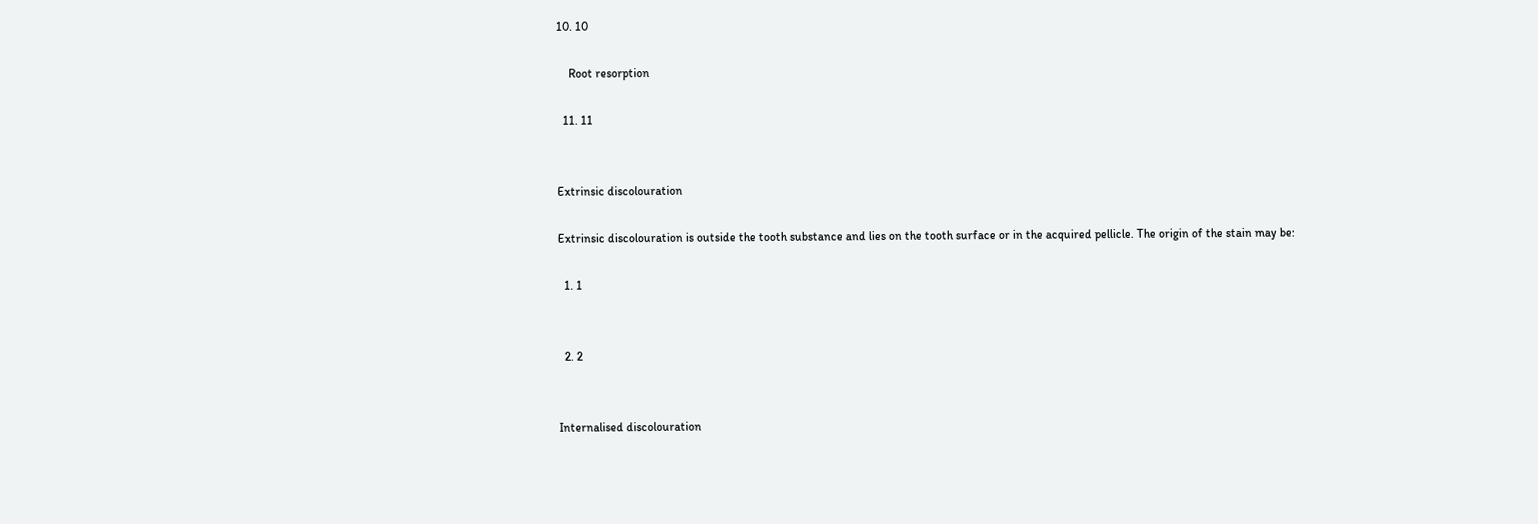10. 10

    Root resorption

  11. 11


Extrinsic discolouration

Extrinsic discolouration is outside the tooth substance and lies on the tooth surface or in the acquired pellicle. The origin of the stain may be:

  1. 1


  2. 2


Internalised discolouration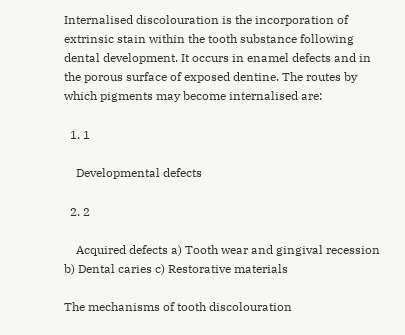Internalised discolouration is the incorporation of extrinsic stain within the tooth substance following dental development. It occurs in enamel defects and in the porous surface of exposed dentine. The routes by which pigments may become internalised are:

  1. 1

    Developmental defects

  2. 2

    Acquired defects a) Tooth wear and gingival recession b) Dental caries c) Restorative materials

The mechanisms of tooth discolouration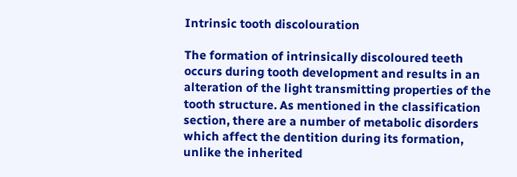Intrinsic tooth discolouration

The formation of intrinsically discoloured teeth occurs during tooth development and results in an alteration of the light transmitting properties of the tooth structure. As mentioned in the classification section, there are a number of metabolic disorders which affect the dentition during its formation, unlike the inherited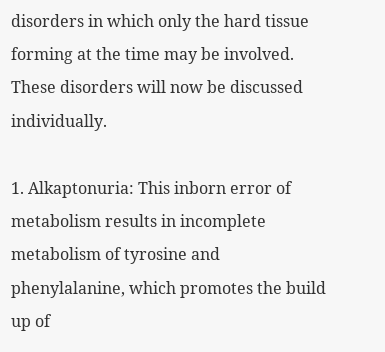disorders in which only the hard tissue forming at the time may be involved. These disorders will now be discussed individually.

1. Alkaptonuria: This inborn error of metabolism results in incomplete metabolism of tyrosine and phenylalanine, which promotes the build up of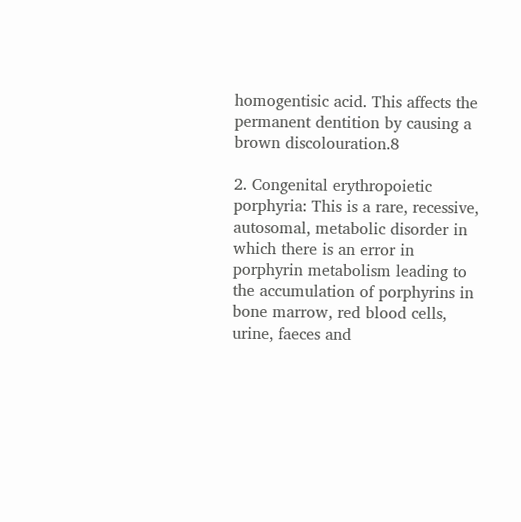homogentisic acid. This affects the permanent dentition by causing a brown discolouration.8

2. Congenital erythropoietic porphyria: This is a rare, recessive, autosomal, metabolic disorder in which there is an error in porphyrin metabolism leading to the accumulation of porphyrins in bone marrow, red blood cells, urine, faeces and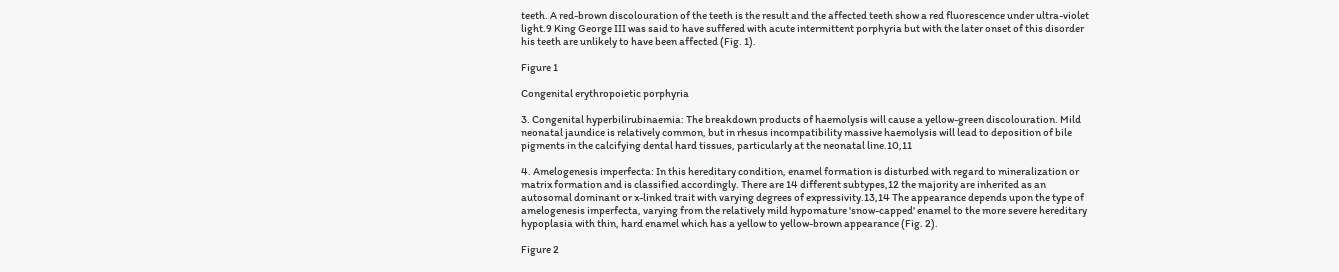teeth. A red-brown discolouration of the teeth is the result and the affected teeth show a red fluorescence under ultra-violet light.9 King George III was said to have suffered with acute intermittent porphyria but with the later onset of this disorder his teeth are unlikely to have been affected (Fig. 1).

Figure 1

Congenital erythropoietic porphyria

3. Congenital hyperbilirubinaemia: The breakdown products of haemolysis will cause a yellow-green discolouration. Mild neonatal jaundice is relatively common, but in rhesus incompatibility massive haemolysis will lead to deposition of bile pigments in the calcifying dental hard tissues, particularly at the neonatal line.10,11

4. Amelogenesis imperfecta: In this hereditary condition, enamel formation is disturbed with regard to mineralization or matrix formation and is classified accordingly. There are 14 different subtypes,12 the majority are inherited as an autosomal dominant or x-linked trait with varying degrees of expressivity.13,14 The appearance depends upon the type of amelogenesis imperfecta, varying from the relatively mild hypomature 'snow-capped' enamel to the more severe hereditary hypoplasia with thin, hard enamel which has a yellow to yellow-brown appearance (Fig. 2).

Figure 2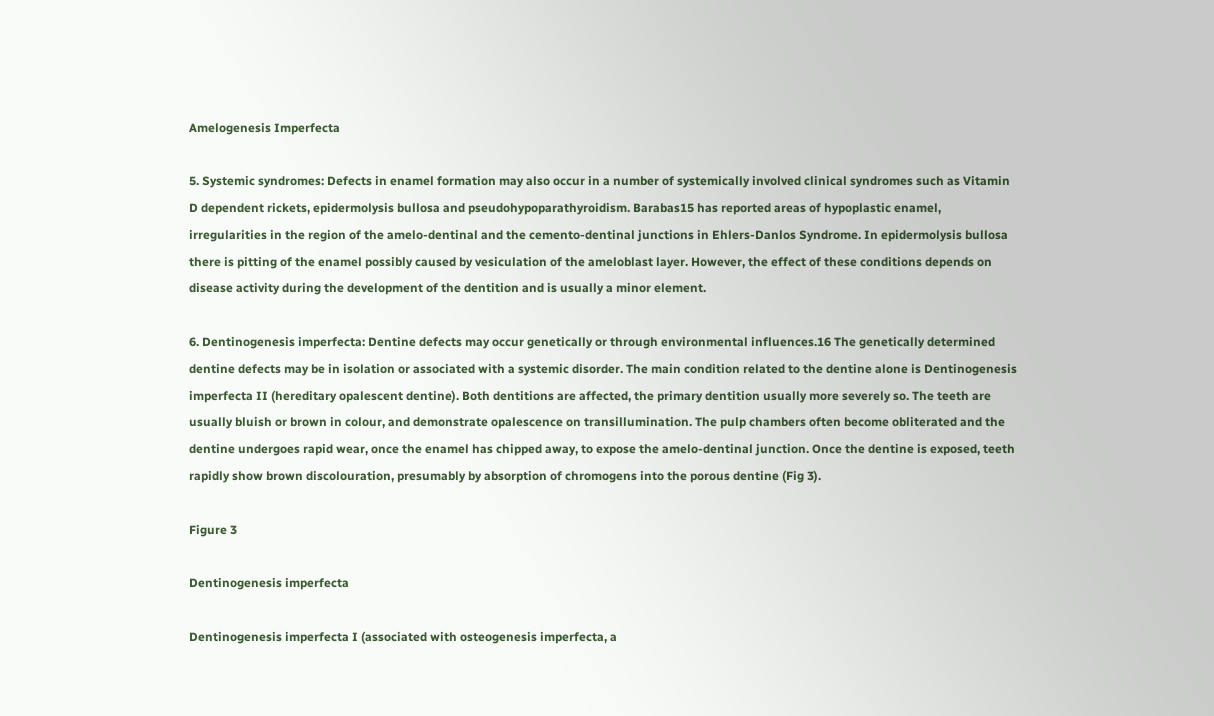Amelogenesis Imperfecta

5. Systemic syndromes: Defects in enamel formation may also occur in a number of systemically involved clinical syndromes such as Vitamin D dependent rickets, epidermolysis bullosa and pseudohypoparathyroidism. Barabas15 has reported areas of hypoplastic enamel, irregularities in the region of the amelo-dentinal and the cemento-dentinal junctions in Ehlers-Danlos Syndrome. In epidermolysis bullosa there is pitting of the enamel possibly caused by vesiculation of the ameloblast layer. However, the effect of these conditions depends on disease activity during the development of the dentition and is usually a minor element.

6. Dentinogenesis imperfecta: Dentine defects may occur genetically or through environmental influences.16 The genetically determined dentine defects may be in isolation or associated with a systemic disorder. The main condition related to the dentine alone is Dentinogenesis imperfecta II (hereditary opalescent dentine). Both dentitions are affected, the primary dentition usually more severely so. The teeth are usually bluish or brown in colour, and demonstrate opalescence on transillumination. The pulp chambers often become obliterated and the dentine undergoes rapid wear, once the enamel has chipped away, to expose the amelo-dentinal junction. Once the dentine is exposed, teeth rapidly show brown discolouration, presumably by absorption of chromogens into the porous dentine (Fig 3).

Figure 3

Dentinogenesis imperfecta

Dentinogenesis imperfecta I (associated with osteogenesis imperfecta, a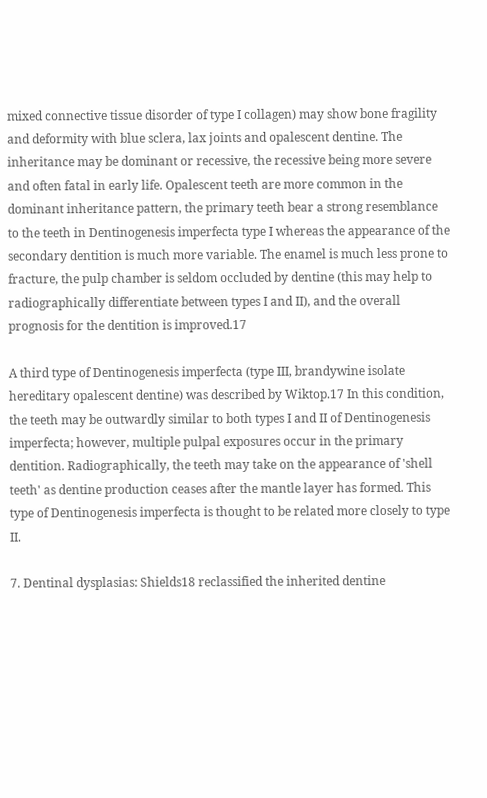mixed connective tissue disorder of type I collagen) may show bone fragility and deformity with blue sclera, lax joints and opalescent dentine. The inheritance may be dominant or recessive, the recessive being more severe and often fatal in early life. Opalescent teeth are more common in the dominant inheritance pattern, the primary teeth bear a strong resemblance to the teeth in Dentinogenesis imperfecta type I whereas the appearance of the secondary dentition is much more variable. The enamel is much less prone to fracture, the pulp chamber is seldom occluded by dentine (this may help to radiographically differentiate between types I and II), and the overall prognosis for the dentition is improved.17

A third type of Dentinogenesis imperfecta (type III, brandywine isolate hereditary opalescent dentine) was described by Wiktop.17 In this condition, the teeth may be outwardly similar to both types I and II of Dentinogenesis imperfecta; however, multiple pulpal exposures occur in the primary dentition. Radiographically, the teeth may take on the appearance of 'shell teeth' as dentine production ceases after the mantle layer has formed. This type of Dentinogenesis imperfecta is thought to be related more closely to type II.

7. Dentinal dysplasias: Shields18 reclassified the inherited dentine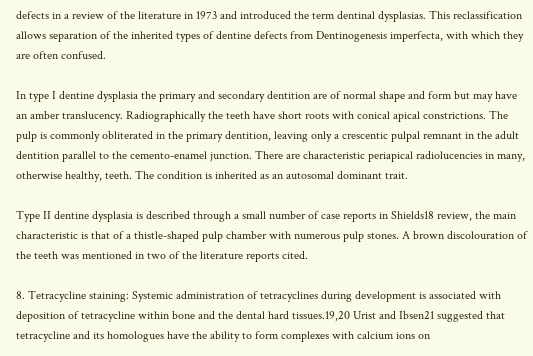defects in a review of the literature in 1973 and introduced the term dentinal dysplasias. This reclassification allows separation of the inherited types of dentine defects from Dentinogenesis imperfecta, with which they are often confused.

In type I dentine dysplasia the primary and secondary dentition are of normal shape and form but may have an amber translucency. Radiographically the teeth have short roots with conical apical constrictions. The pulp is commonly obliterated in the primary dentition, leaving only a crescentic pulpal remnant in the adult dentition parallel to the cemento-enamel junction. There are characteristic periapical radiolucencies in many, otherwise healthy, teeth. The condition is inherited as an autosomal dominant trait.

Type II dentine dysplasia is described through a small number of case reports in Shields18 review, the main characteristic is that of a thistle-shaped pulp chamber with numerous pulp stones. A brown discolouration of the teeth was mentioned in two of the literature reports cited.

8. Tetracycline staining: Systemic administration of tetracyclines during development is associated with deposition of tetracycline within bone and the dental hard tissues.19,20 Urist and Ibsen21 suggested that tetracycline and its homologues have the ability to form complexes with calcium ions on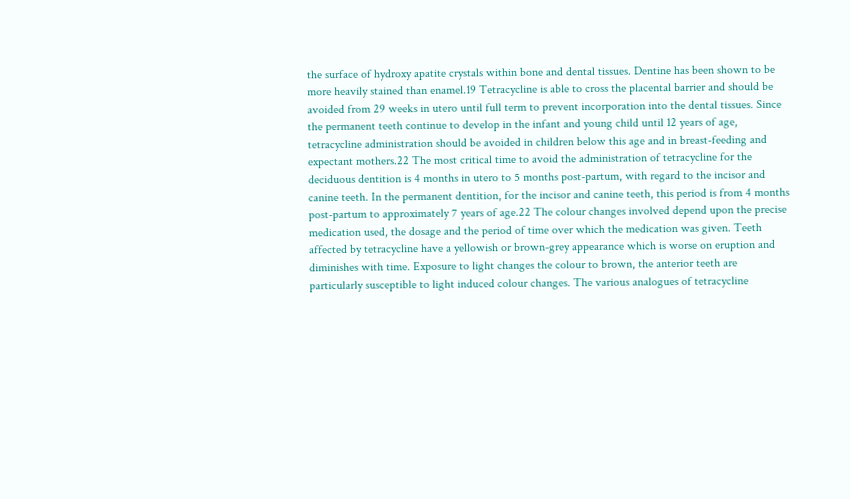the surface of hydroxy apatite crystals within bone and dental tissues. Dentine has been shown to be more heavily stained than enamel.19 Tetracycline is able to cross the placental barrier and should be avoided from 29 weeks in utero until full term to prevent incorporation into the dental tissues. Since the permanent teeth continue to develop in the infant and young child until 12 years of age, tetracycline administration should be avoided in children below this age and in breast-feeding and expectant mothers.22 The most critical time to avoid the administration of tetracycline for the deciduous dentition is 4 months in utero to 5 months post-partum, with regard to the incisor and canine teeth. In the permanent dentition, for the incisor and canine teeth, this period is from 4 months post-partum to approximately 7 years of age.22 The colour changes involved depend upon the precise medication used, the dosage and the period of time over which the medication was given. Teeth affected by tetracycline have a yellowish or brown-grey appearance which is worse on eruption and diminishes with time. Exposure to light changes the colour to brown, the anterior teeth are particularly susceptible to light induced colour changes. The various analogues of tetracycline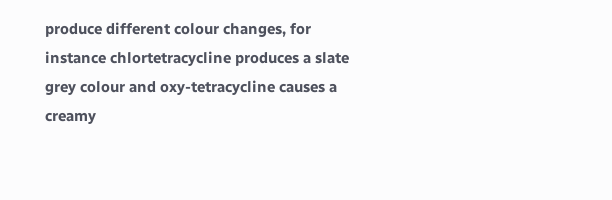produce different colour changes, for instance chlortetracycline produces a slate grey colour and oxy-tetracycline causes a creamy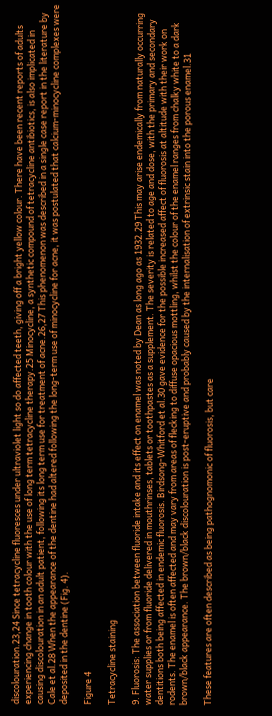discolouration.23,24 Since tetracycline fluoresces under ultraviolet light so do affected teeth, giving off a bright yellow colour. There have been recent reports of adults experiencing change in tooth colour with the use of long term tetracycline therapy.25 Minocycline, a synthetic compound of tetracycline antibiotics, is also implicated in causing discolouration in an adult patient, following its long term use for treatment of acne.26,27 This phenomenon was described in a single case report in the literature by Cale et al.28 When the appearance of the dentine had altered following the long-term use of minocycline for acne, it was postulated that calcium-minocycline complexes were deposited in the dentine (Fig. 4).

Figure 4

Tetracycline staining

9. Fluorosis: The association between fluoride intake and its effect on enamel was noted by Dean as long ago as 1932.29 This may arise endemically from naturally occurring water supplies or from fluoride delivered in mouthrinses, tablets or toothpastes as a supplement. The severity is related to age and dose, with the primary and secondary dentitions both being affected in endemic fluorosis. Birdsong-Whitford et al.30 gave evidence for the possible increased affect of fluorosis at altitude with their work on rodents. The enamel is often affected and may vary from areas of flecking to diffuse opacious mottling, whilst the colour of the enamel ranges from chalky white to a dark brown/black appearance. The brown/black discolouration is post-eruptive and probably caused by the internalisation of extrinsic stain into the porous enamel.31

These features are often described as being pathognomonic of fluorosis, but care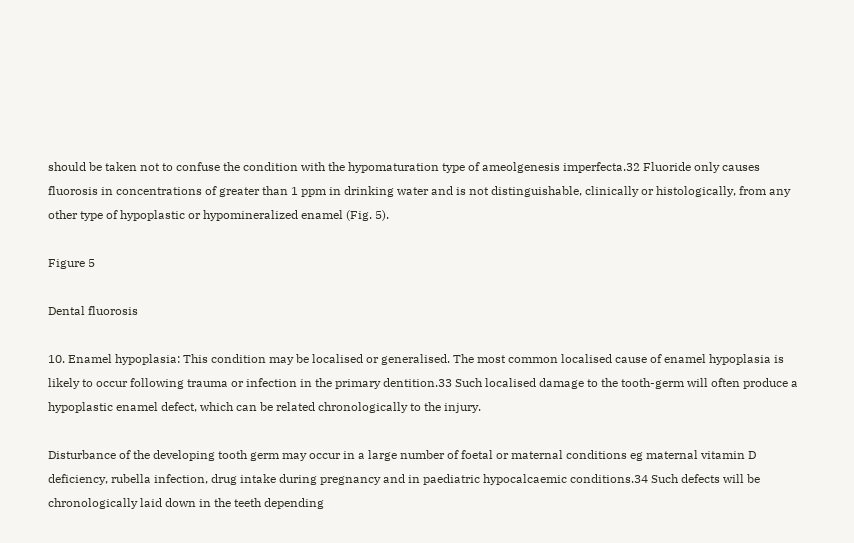should be taken not to confuse the condition with the hypomaturation type of ameolgenesis imperfecta.32 Fluoride only causes fluorosis in concentrations of greater than 1 ppm in drinking water and is not distinguishable, clinically or histologically, from any other type of hypoplastic or hypomineralized enamel (Fig. 5).

Figure 5

Dental fluorosis

10. Enamel hypoplasia: This condition may be localised or generalised. The most common localised cause of enamel hypoplasia is likely to occur following trauma or infection in the primary dentition.33 Such localised damage to the tooth-germ will often produce a hypoplastic enamel defect, which can be related chronologically to the injury.

Disturbance of the developing tooth germ may occur in a large number of foetal or maternal conditions eg maternal vitamin D deficiency, rubella infection, drug intake during pregnancy and in paediatric hypocalcaemic conditions.34 Such defects will be chronologically laid down in the teeth depending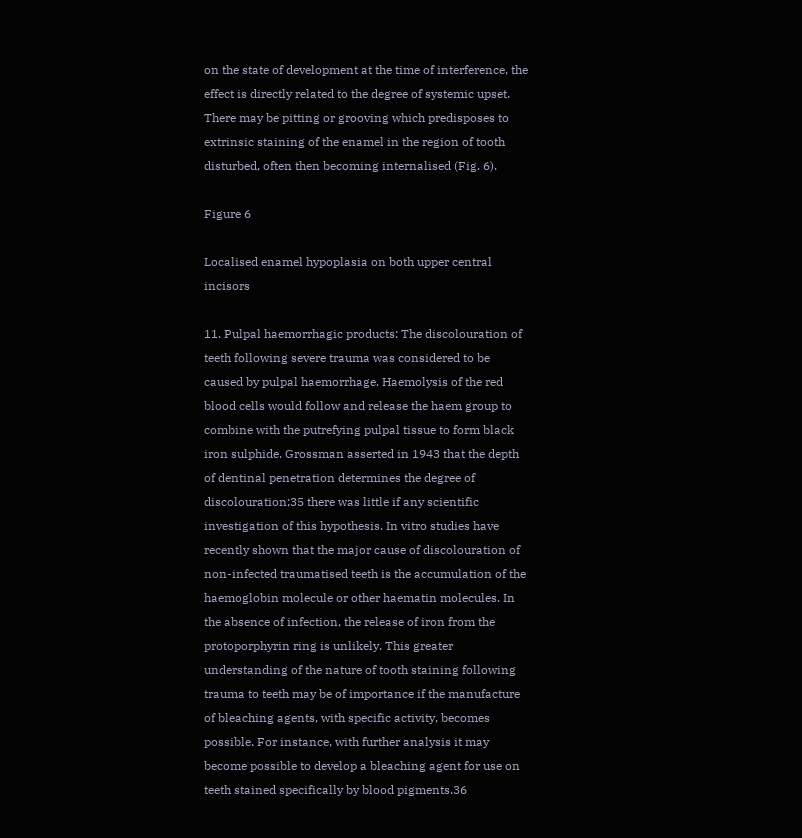on the state of development at the time of interference, the effect is directly related to the degree of systemic upset. There may be pitting or grooving which predisposes to extrinsic staining of the enamel in the region of tooth disturbed, often then becoming internalised (Fig. 6).

Figure 6

Localised enamel hypoplasia on both upper central incisors

11. Pulpal haemorrhagic products: The discolouration of teeth following severe trauma was considered to be caused by pulpal haemorrhage. Haemolysis of the red blood cells would follow and release the haem group to combine with the putrefying pulpal tissue to form black iron sulphide. Grossman asserted in 1943 that the depth of dentinal penetration determines the degree of discolouration;35 there was little if any scientific investigation of this hypothesis. In vitro studies have recently shown that the major cause of discolouration of non-infected traumatised teeth is the accumulation of the haemoglobin molecule or other haematin molecules. In the absence of infection, the release of iron from the protoporphyrin ring is unlikely. This greater understanding of the nature of tooth staining following trauma to teeth may be of importance if the manufacture of bleaching agents, with specific activity, becomes possible. For instance, with further analysis it may become possible to develop a bleaching agent for use on teeth stained specifically by blood pigments.36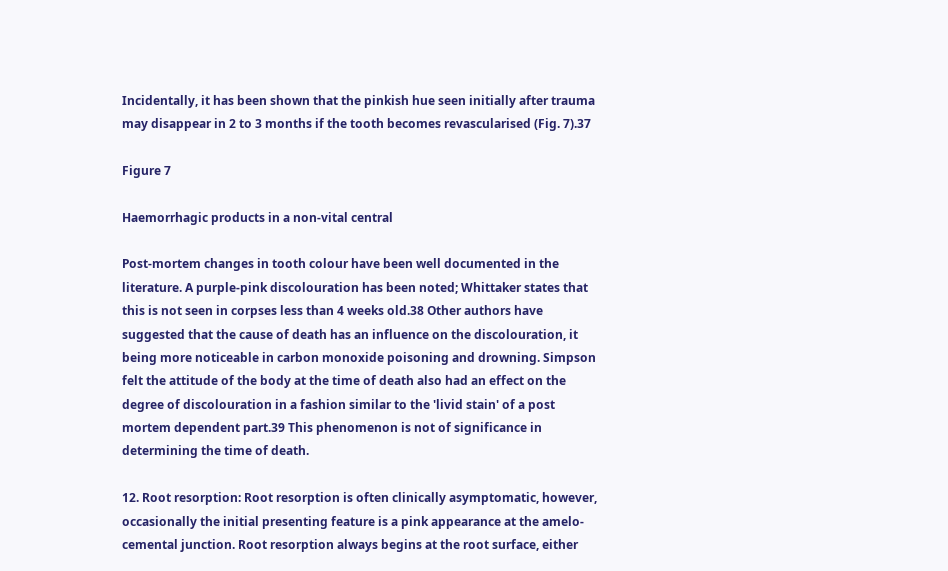Incidentally, it has been shown that the pinkish hue seen initially after trauma may disappear in 2 to 3 months if the tooth becomes revascularised (Fig. 7).37

Figure 7

Haemorrhagic products in a non-vital central

Post-mortem changes in tooth colour have been well documented in the literature. A purple-pink discolouration has been noted; Whittaker states that this is not seen in corpses less than 4 weeks old.38 Other authors have suggested that the cause of death has an influence on the discolouration, it being more noticeable in carbon monoxide poisoning and drowning. Simpson felt the attitude of the body at the time of death also had an effect on the degree of discolouration in a fashion similar to the 'livid stain' of a post mortem dependent part.39 This phenomenon is not of significance in determining the time of death.

12. Root resorption: Root resorption is often clinically asymptomatic, however, occasionally the initial presenting feature is a pink appearance at the amelo-cemental junction. Root resorption always begins at the root surface, either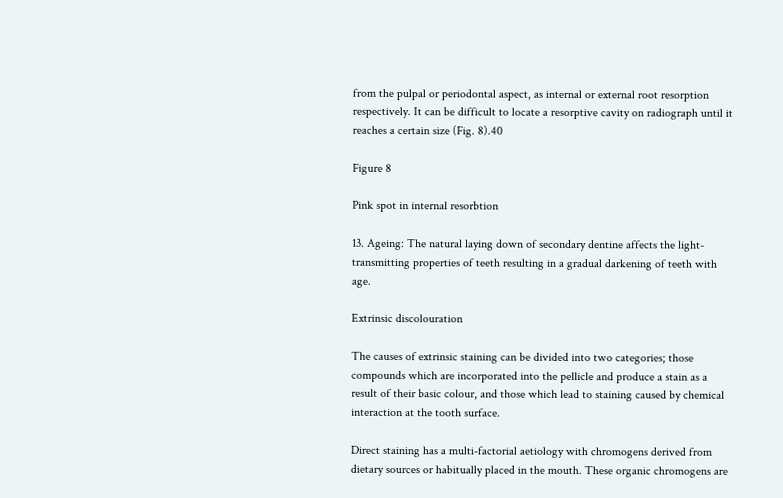from the pulpal or periodontal aspect, as internal or external root resorption respectively. It can be difficult to locate a resorptive cavity on radiograph until it reaches a certain size (Fig. 8).40

Figure 8

Pink spot in internal resorbtion

13. Ageing: The natural laying down of secondary dentine affects the light-transmitting properties of teeth resulting in a gradual darkening of teeth with age.

Extrinsic discolouration

The causes of extrinsic staining can be divided into two categories; those compounds which are incorporated into the pellicle and produce a stain as a result of their basic colour, and those which lead to staining caused by chemical interaction at the tooth surface.

Direct staining has a multi-factorial aetiology with chromogens derived from dietary sources or habitually placed in the mouth. These organic chromogens are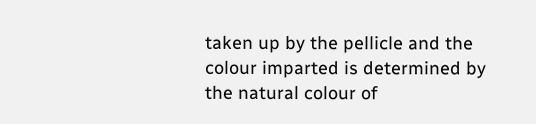taken up by the pellicle and the colour imparted is determined by the natural colour of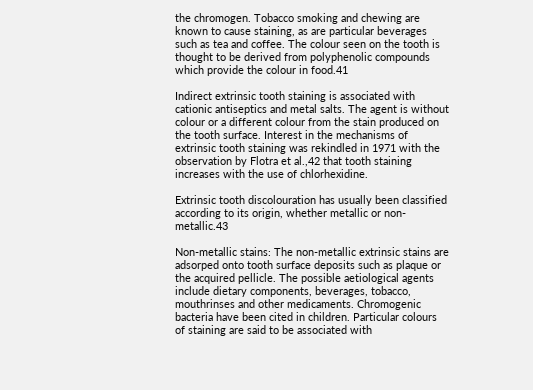the chromogen. Tobacco smoking and chewing are known to cause staining, as are particular beverages such as tea and coffee. The colour seen on the tooth is thought to be derived from polyphenolic compounds which provide the colour in food.41

Indirect extrinsic tooth staining is associated with cationic antiseptics and metal salts. The agent is without colour or a different colour from the stain produced on the tooth surface. Interest in the mechanisms of extrinsic tooth staining was rekindled in 1971 with the observation by Flotra et al.,42 that tooth staining increases with the use of chlorhexidine.

Extrinsic tooth discolouration has usually been classified according to its origin, whether metallic or non-metallic.43

Non-metallic stains: The non-metallic extrinsic stains are adsorped onto tooth surface deposits such as plaque or the acquired pellicle. The possible aetiological agents include dietary components, beverages, tobacco, mouthrinses and other medicaments. Chromogenic bacteria have been cited in children. Particular colours of staining are said to be associated with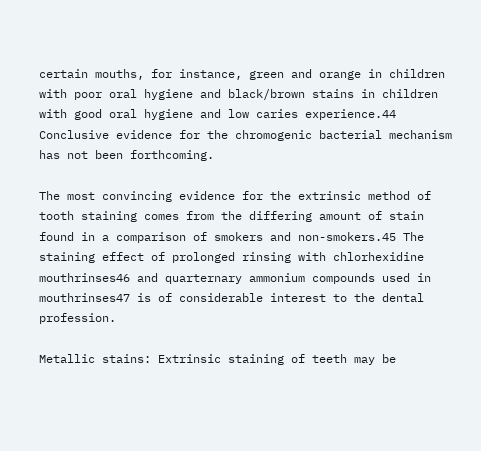certain mouths, for instance, green and orange in children with poor oral hygiene and black/brown stains in children with good oral hygiene and low caries experience.44 Conclusive evidence for the chromogenic bacterial mechanism has not been forthcoming.

The most convincing evidence for the extrinsic method of tooth staining comes from the differing amount of stain found in a comparison of smokers and non-smokers.45 The staining effect of prolonged rinsing with chlorhexidine mouthrinses46 and quarternary ammonium compounds used in mouthrinses47 is of considerable interest to the dental profession.

Metallic stains: Extrinsic staining of teeth may be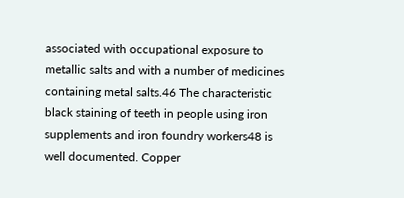associated with occupational exposure to metallic salts and with a number of medicines containing metal salts.46 The characteristic black staining of teeth in people using iron supplements and iron foundry workers48 is well documented. Copper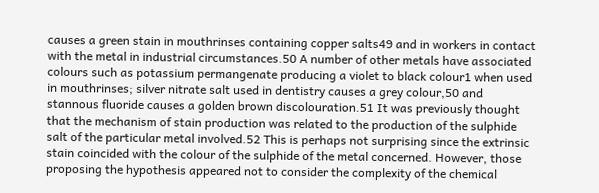causes a green stain in mouthrinses containing copper salts49 and in workers in contact with the metal in industrial circumstances.50 A number of other metals have associated colours such as potassium permangenate producing a violet to black colour1 when used in mouthrinses; silver nitrate salt used in dentistry causes a grey colour,50 and stannous fluoride causes a golden brown discolouration.51 It was previously thought that the mechanism of stain production was related to the production of the sulphide salt of the particular metal involved.52 This is perhaps not surprising since the extrinsic stain coincided with the colour of the sulphide of the metal concerned. However, those proposing the hypothesis appeared not to consider the complexity of the chemical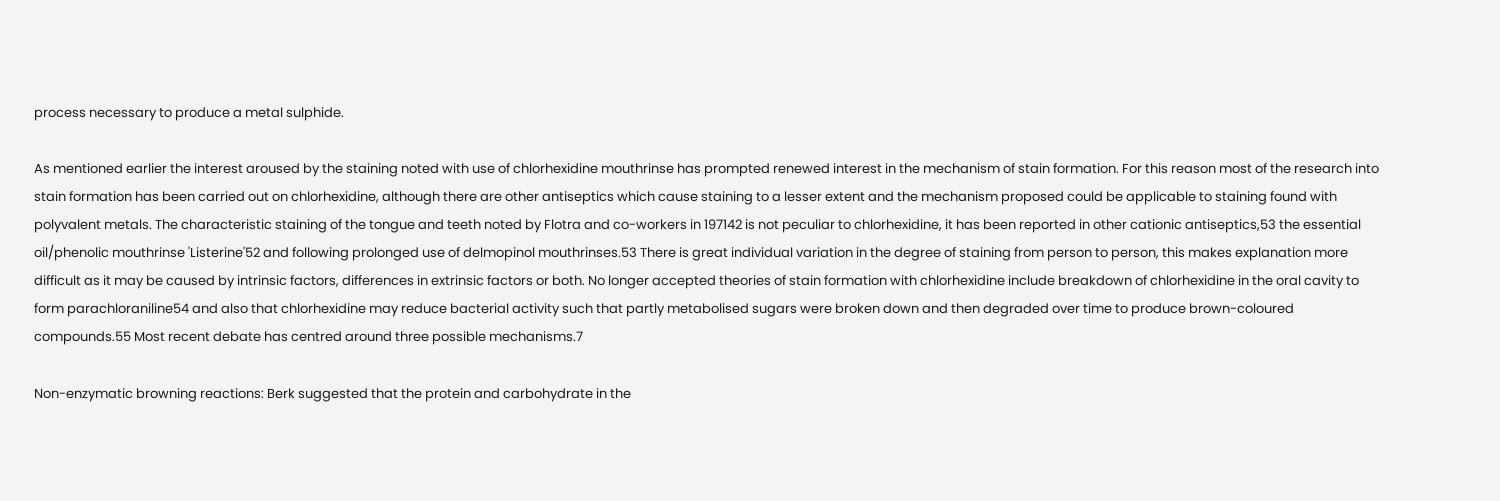process necessary to produce a metal sulphide.

As mentioned earlier the interest aroused by the staining noted with use of chlorhexidine mouthrinse has prompted renewed interest in the mechanism of stain formation. For this reason most of the research into stain formation has been carried out on chlorhexidine, although there are other antiseptics which cause staining to a lesser extent and the mechanism proposed could be applicable to staining found with polyvalent metals. The characteristic staining of the tongue and teeth noted by Flotra and co-workers in 197142 is not peculiar to chlorhexidine, it has been reported in other cationic antiseptics,53 the essential oil/phenolic mouthrinse 'Listerine'52 and following prolonged use of delmopinol mouthrinses.53 There is great individual variation in the degree of staining from person to person, this makes explanation more difficult as it may be caused by intrinsic factors, differences in extrinsic factors or both. No longer accepted theories of stain formation with chlorhexidine include breakdown of chlorhexidine in the oral cavity to form parachloraniline54 and also that chlorhexidine may reduce bacterial activity such that partly metabolised sugars were broken down and then degraded over time to produce brown-coloured compounds.55 Most recent debate has centred around three possible mechanisms.7

Non-enzymatic browning reactions: Berk suggested that the protein and carbohydrate in the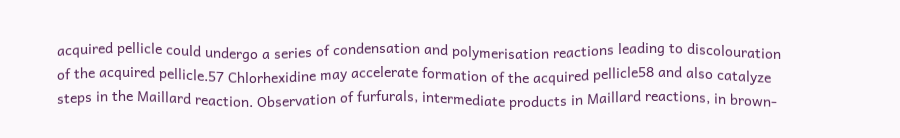acquired pellicle could undergo a series of condensation and polymerisation reactions leading to discolouration of the acquired pellicle.57 Chlorhexidine may accelerate formation of the acquired pellicle58 and also catalyze steps in the Maillard reaction. Observation of furfurals, intermediate products in Maillard reactions, in brown-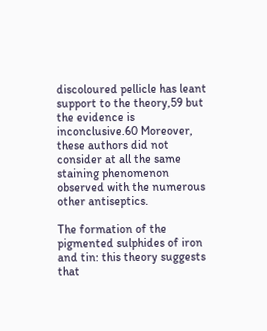discoloured pellicle has leant support to the theory,59 but the evidence is inconclusive.60 Moreover, these authors did not consider at all the same staining phenomenon observed with the numerous other antiseptics.

The formation of the pigmented sulphides of iron and tin: this theory suggests that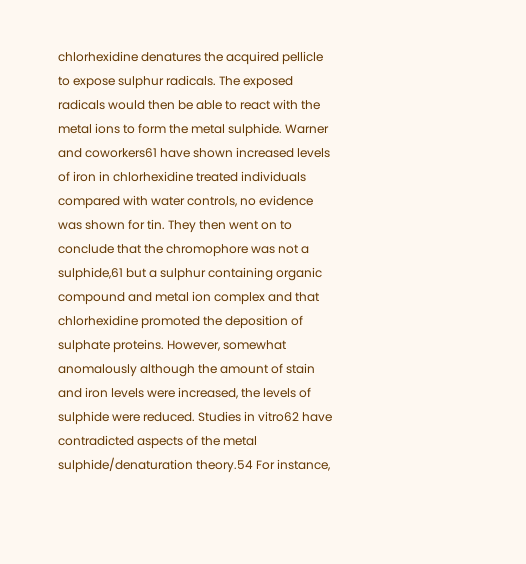chlorhexidine denatures the acquired pellicle to expose sulphur radicals. The exposed radicals would then be able to react with the metal ions to form the metal sulphide. Warner and coworkers61 have shown increased levels of iron in chlorhexidine treated individuals compared with water controls, no evidence was shown for tin. They then went on to conclude that the chromophore was not a sulphide,61 but a sulphur containing organic compound and metal ion complex and that chlorhexidine promoted the deposition of sulphate proteins. However, somewhat anomalously although the amount of stain and iron levels were increased, the levels of sulphide were reduced. Studies in vitro62 have contradicted aspects of the metal sulphide/denaturation theory.54 For instance,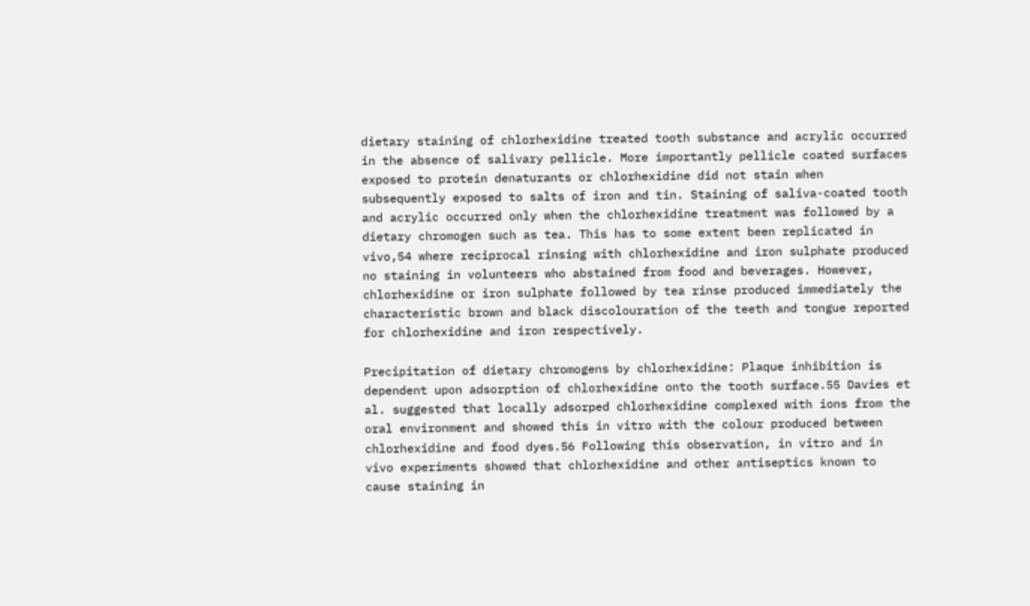dietary staining of chlorhexidine treated tooth substance and acrylic occurred in the absence of salivary pellicle. More importantly pellicle coated surfaces exposed to protein denaturants or chlorhexidine did not stain when subsequently exposed to salts of iron and tin. Staining of saliva-coated tooth and acrylic occurred only when the chlorhexidine treatment was followed by a dietary chromogen such as tea. This has to some extent been replicated in vivo,54 where reciprocal rinsing with chlorhexidine and iron sulphate produced no staining in volunteers who abstained from food and beverages. However, chlorhexidine or iron sulphate followed by tea rinse produced immediately the characteristic brown and black discolouration of the teeth and tongue reported for chlorhexidine and iron respectively.

Precipitation of dietary chromogens by chlorhexidine: Plaque inhibition is dependent upon adsorption of chlorhexidine onto the tooth surface.55 Davies et al. suggested that locally adsorped chlorhexidine complexed with ions from the oral environment and showed this in vitro with the colour produced between chlorhexidine and food dyes.56 Following this observation, in vitro and in vivo experiments showed that chlorhexidine and other antiseptics known to cause staining in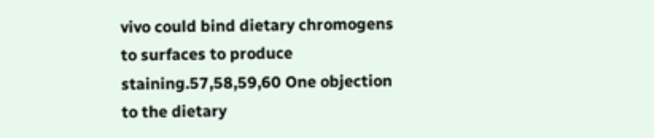vivo could bind dietary chromogens to surfaces to produce staining.57,58,59,60 One objection to the dietary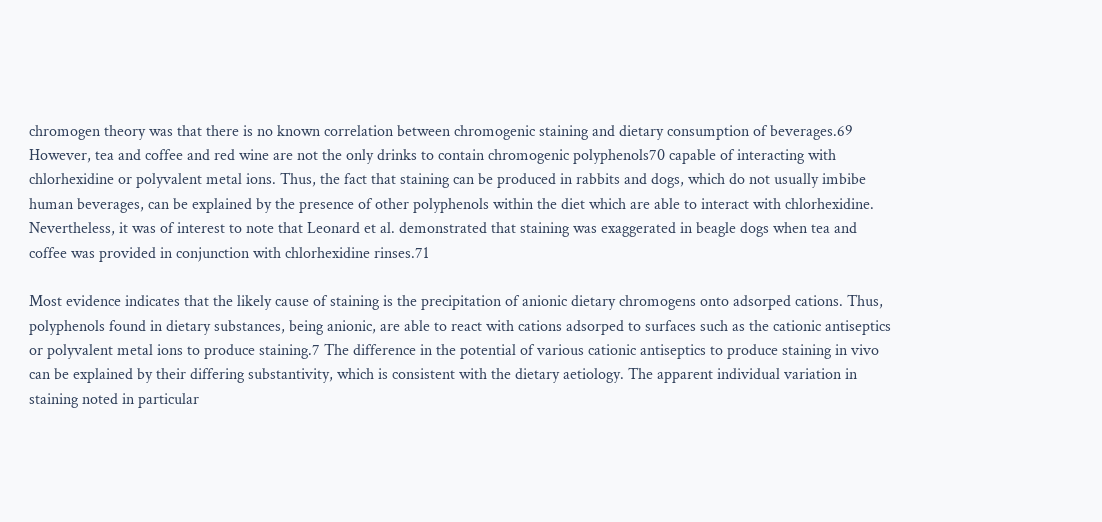chromogen theory was that there is no known correlation between chromogenic staining and dietary consumption of beverages.69 However, tea and coffee and red wine are not the only drinks to contain chromogenic polyphenols70 capable of interacting with chlorhexidine or polyvalent metal ions. Thus, the fact that staining can be produced in rabbits and dogs, which do not usually imbibe human beverages, can be explained by the presence of other polyphenols within the diet which are able to interact with chlorhexidine. Nevertheless, it was of interest to note that Leonard et al. demonstrated that staining was exaggerated in beagle dogs when tea and coffee was provided in conjunction with chlorhexidine rinses.71

Most evidence indicates that the likely cause of staining is the precipitation of anionic dietary chromogens onto adsorped cations. Thus, polyphenols found in dietary substances, being anionic, are able to react with cations adsorped to surfaces such as the cationic antiseptics or polyvalent metal ions to produce staining.7 The difference in the potential of various cationic antiseptics to produce staining in vivo can be explained by their differing substantivity, which is consistent with the dietary aetiology. The apparent individual variation in staining noted in particular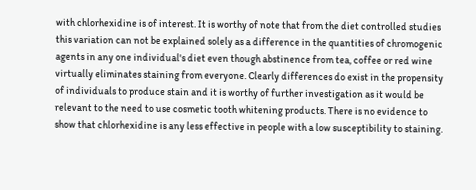with chlorhexidine is of interest. It is worthy of note that from the diet controlled studies this variation can not be explained solely as a difference in the quantities of chromogenic agents in any one individual's diet even though abstinence from tea, coffee or red wine virtually eliminates staining from everyone. Clearly differences do exist in the propensity of individuals to produce stain and it is worthy of further investigation as it would be relevant to the need to use cosmetic tooth whitening products. There is no evidence to show that chlorhexidine is any less effective in people with a low susceptibility to staining.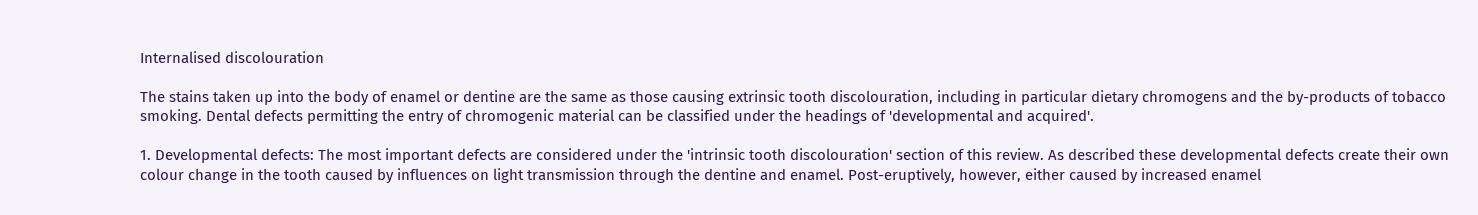Internalised discolouration

The stains taken up into the body of enamel or dentine are the same as those causing extrinsic tooth discolouration, including in particular dietary chromogens and the by-products of tobacco smoking. Dental defects permitting the entry of chromogenic material can be classified under the headings of 'developmental and acquired'.

1. Developmental defects: The most important defects are considered under the 'intrinsic tooth discolouration' section of this review. As described these developmental defects create their own colour change in the tooth caused by influences on light transmission through the dentine and enamel. Post-eruptively, however, either caused by increased enamel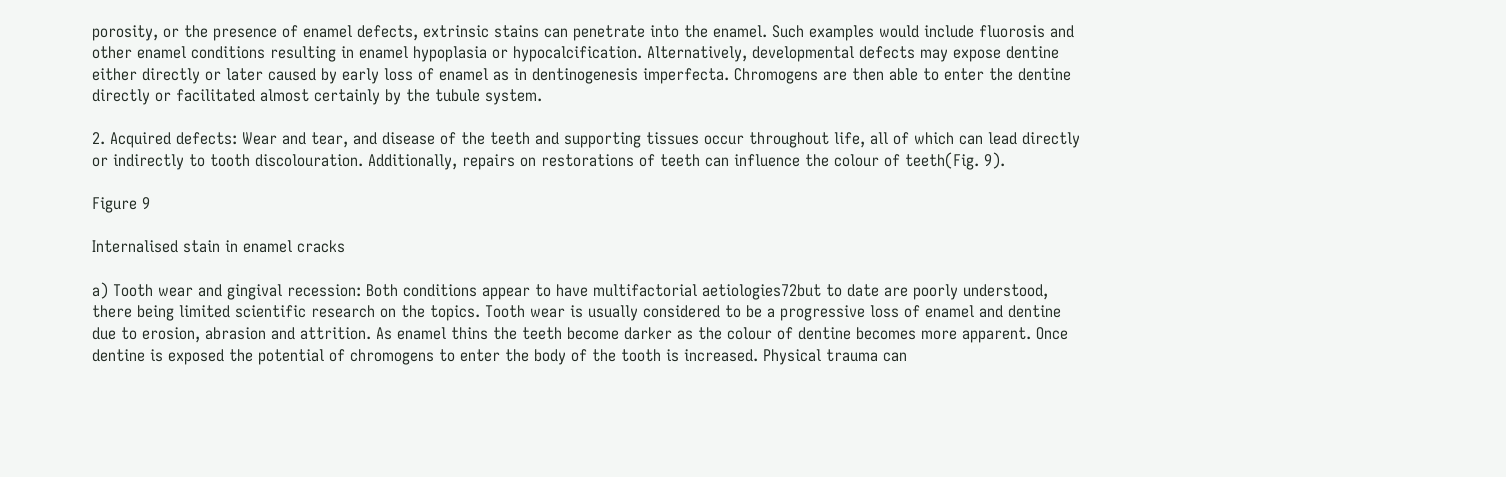porosity, or the presence of enamel defects, extrinsic stains can penetrate into the enamel. Such examples would include fluorosis and other enamel conditions resulting in enamel hypoplasia or hypocalcification. Alternatively, developmental defects may expose dentine either directly or later caused by early loss of enamel as in dentinogenesis imperfecta. Chromogens are then able to enter the dentine directly or facilitated almost certainly by the tubule system.

2. Acquired defects: Wear and tear, and disease of the teeth and supporting tissues occur throughout life, all of which can lead directly or indirectly to tooth discolouration. Additionally, repairs on restorations of teeth can influence the colour of teeth(Fig. 9).

Figure 9

Internalised stain in enamel cracks

a) Tooth wear and gingival recession: Both conditions appear to have multifactorial aetiologies72but to date are poorly understood, there being limited scientific research on the topics. Tooth wear is usually considered to be a progressive loss of enamel and dentine due to erosion, abrasion and attrition. As enamel thins the teeth become darker as the colour of dentine becomes more apparent. Once dentine is exposed the potential of chromogens to enter the body of the tooth is increased. Physical trauma can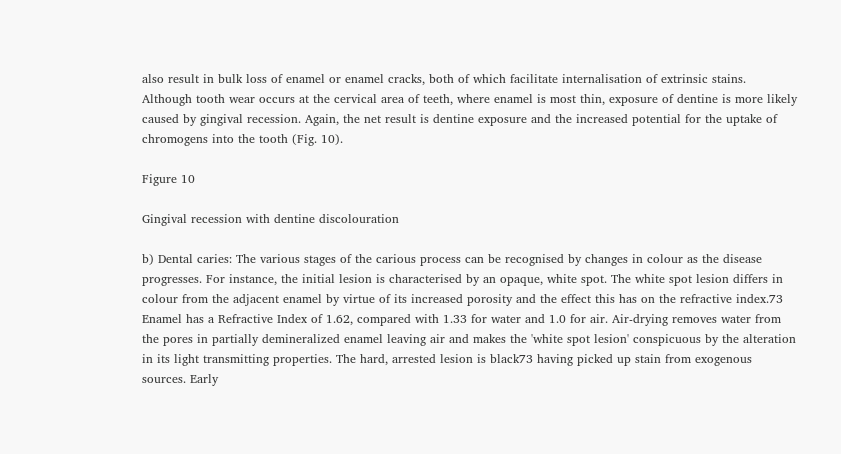also result in bulk loss of enamel or enamel cracks, both of which facilitate internalisation of extrinsic stains. Although tooth wear occurs at the cervical area of teeth, where enamel is most thin, exposure of dentine is more likely caused by gingival recession. Again, the net result is dentine exposure and the increased potential for the uptake of chromogens into the tooth (Fig. 10).

Figure 10

Gingival recession with dentine discolouration

b) Dental caries: The various stages of the carious process can be recognised by changes in colour as the disease progresses. For instance, the initial lesion is characterised by an opaque, white spot. The white spot lesion differs in colour from the adjacent enamel by virtue of its increased porosity and the effect this has on the refractive index.73 Enamel has a Refractive Index of 1.62, compared with 1.33 for water and 1.0 for air. Air-drying removes water from the pores in partially demineralized enamel leaving air and makes the 'white spot lesion' conspicuous by the alteration in its light transmitting properties. The hard, arrested lesion is black73 having picked up stain from exogenous sources. Early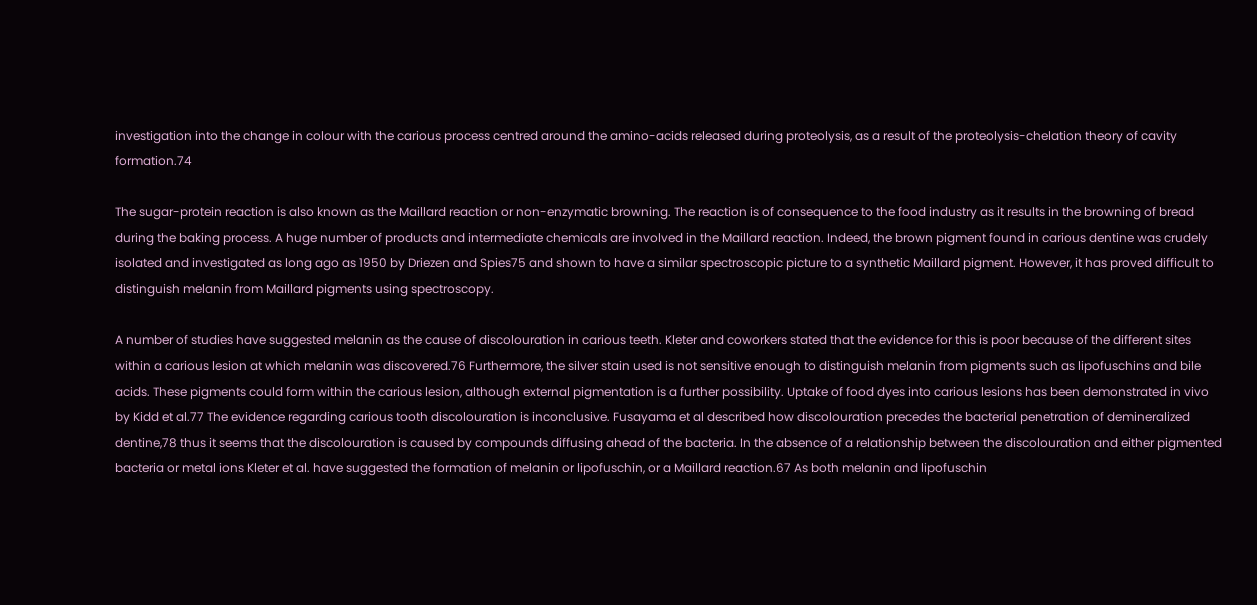investigation into the change in colour with the carious process centred around the amino-acids released during proteolysis, as a result of the proteolysis-chelation theory of cavity formation.74

The sugar-protein reaction is also known as the Maillard reaction or non-enzymatic browning. The reaction is of consequence to the food industry as it results in the browning of bread during the baking process. A huge number of products and intermediate chemicals are involved in the Maillard reaction. Indeed, the brown pigment found in carious dentine was crudely isolated and investigated as long ago as 1950 by Driezen and Spies75 and shown to have a similar spectroscopic picture to a synthetic Maillard pigment. However, it has proved difficult to distinguish melanin from Maillard pigments using spectroscopy.

A number of studies have suggested melanin as the cause of discolouration in carious teeth. Kleter and coworkers stated that the evidence for this is poor because of the different sites within a carious lesion at which melanin was discovered.76 Furthermore, the silver stain used is not sensitive enough to distinguish melanin from pigments such as lipofuschins and bile acids. These pigments could form within the carious lesion, although external pigmentation is a further possibility. Uptake of food dyes into carious lesions has been demonstrated in vivo by Kidd et al.77 The evidence regarding carious tooth discolouration is inconclusive. Fusayama et al described how discolouration precedes the bacterial penetration of demineralized dentine,78 thus it seems that the discolouration is caused by compounds diffusing ahead of the bacteria. In the absence of a relationship between the discolouration and either pigmented bacteria or metal ions Kleter et al. have suggested the formation of melanin or lipofuschin, or a Maillard reaction.67 As both melanin and lipofuschin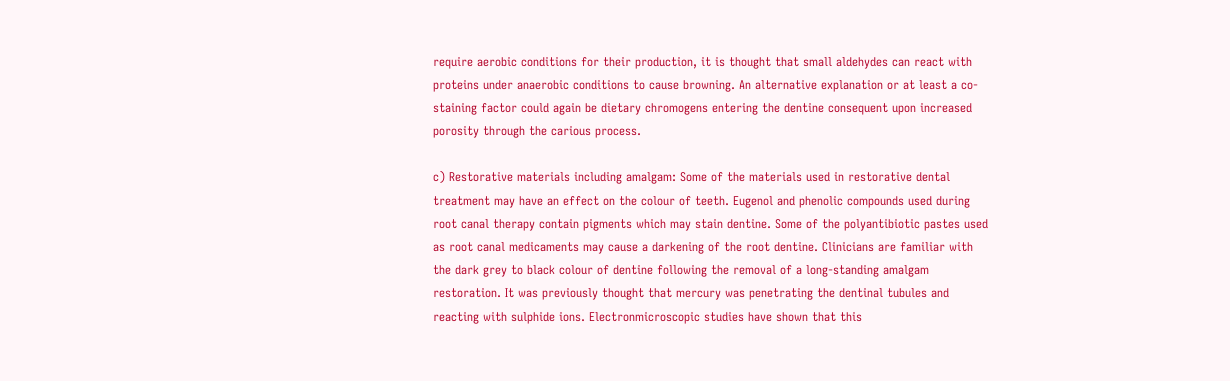require aerobic conditions for their production, it is thought that small aldehydes can react with proteins under anaerobic conditions to cause browning. An alternative explanation or at least a co-staining factor could again be dietary chromogens entering the dentine consequent upon increased porosity through the carious process.

c) Restorative materials including amalgam: Some of the materials used in restorative dental treatment may have an effect on the colour of teeth. Eugenol and phenolic compounds used during root canal therapy contain pigments which may stain dentine. Some of the polyantibiotic pastes used as root canal medicaments may cause a darkening of the root dentine. Clinicians are familiar with the dark grey to black colour of dentine following the removal of a long-standing amalgam restoration. It was previously thought that mercury was penetrating the dentinal tubules and reacting with sulphide ions. Electronmicroscopic studies have shown that this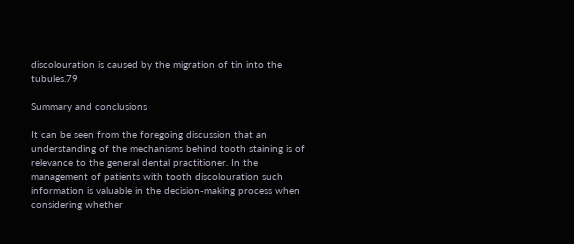discolouration is caused by the migration of tin into the tubules.79

Summary and conclusions

It can be seen from the foregoing discussion that an understanding of the mechanisms behind tooth staining is of relevance to the general dental practitioner. In the management of patients with tooth discolouration such information is valuable in the decision-making process when considering whether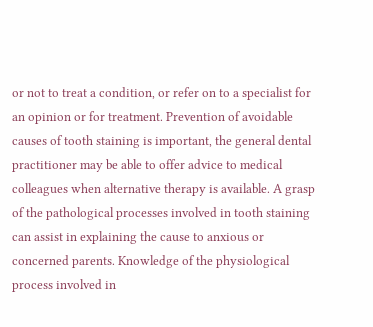or not to treat a condition, or refer on to a specialist for an opinion or for treatment. Prevention of avoidable causes of tooth staining is important, the general dental practitioner may be able to offer advice to medical colleagues when alternative therapy is available. A grasp of the pathological processes involved in tooth staining can assist in explaining the cause to anxious or concerned parents. Knowledge of the physiological process involved in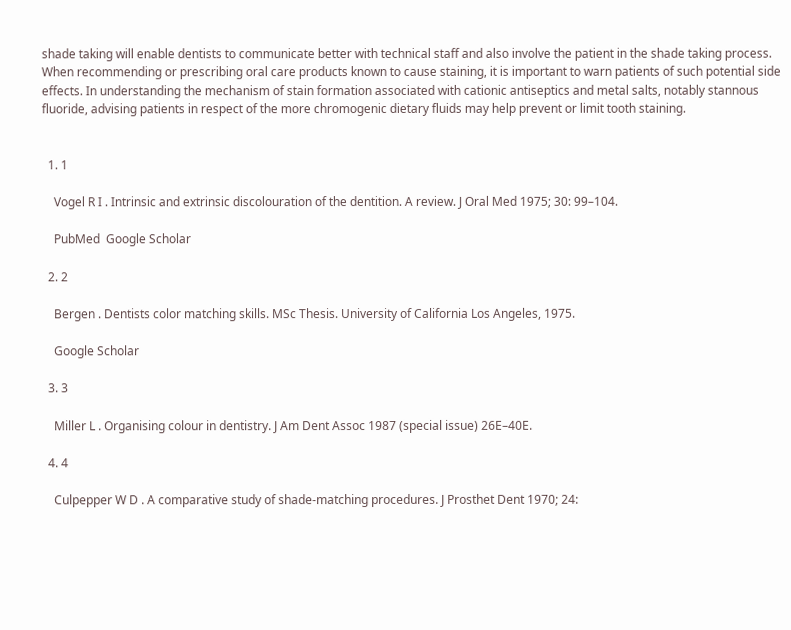shade taking will enable dentists to communicate better with technical staff and also involve the patient in the shade taking process. When recommending or prescribing oral care products known to cause staining, it is important to warn patients of such potential side effects. In understanding the mechanism of stain formation associated with cationic antiseptics and metal salts, notably stannous fluoride, advising patients in respect of the more chromogenic dietary fluids may help prevent or limit tooth staining.


  1. 1

    Vogel R I . Intrinsic and extrinsic discolouration of the dentition. A review. J Oral Med 1975; 30: 99–104.

    PubMed  Google Scholar

  2. 2

    Bergen . Dentists color matching skills. MSc Thesis. University of California Los Angeles, 1975.

    Google Scholar

  3. 3

    Miller L . Organising colour in dentistry. J Am Dent Assoc 1987 (special issue) 26E–40E.

  4. 4

    Culpepper W D . A comparative study of shade-matching procedures. J Prosthet Dent 1970; 24: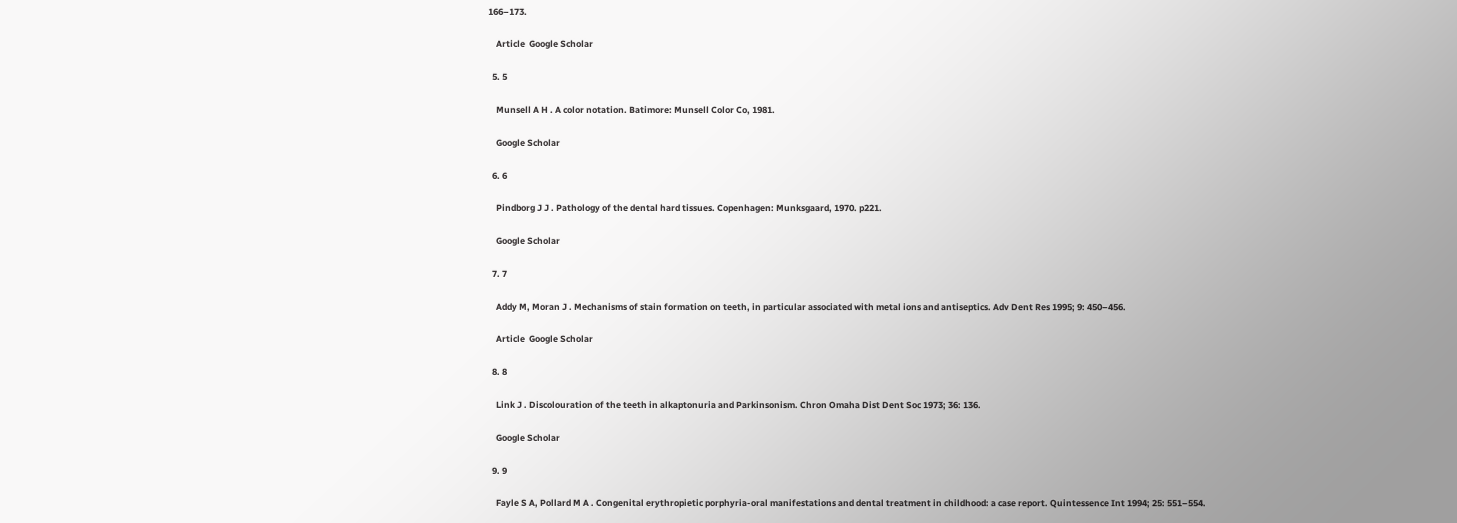166–173.

    Article  Google Scholar

  5. 5

    Munsell A H . A color notation. Batimore: Munsell Color Co, 1981.

    Google Scholar

  6. 6

    Pindborg J J . Pathology of the dental hard tissues. Copenhagen: Munksgaard, 1970. p221.

    Google Scholar

  7. 7

    Addy M, Moran J . Mechanisms of stain formation on teeth, in particular associated with metal ions and antiseptics. Adv Dent Res 1995; 9: 450–456.

    Article  Google Scholar

  8. 8

    Link J . Discolouration of the teeth in alkaptonuria and Parkinsonism. Chron Omaha Dist Dent Soc 1973; 36: 136.

    Google Scholar

  9. 9

    Fayle S A, Pollard M A . Congenital erythropietic porphyria-oral manifestations and dental treatment in childhood: a case report. Quintessence Int 1994; 25: 551–554.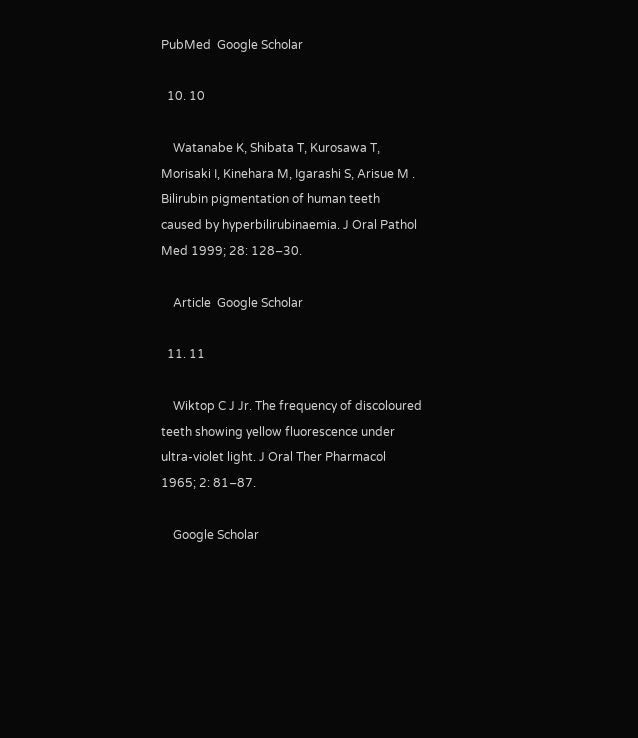PubMed  Google Scholar

  10. 10

    Watanabe K, Shibata T, Kurosawa T, Morisaki I, Kinehara M, Igarashi S, Arisue M . Bilirubin pigmentation of human teeth caused by hyperbilirubinaemia. J Oral Pathol Med 1999; 28: 128–30.

    Article  Google Scholar

  11. 11

    Wiktop C J Jr. The frequency of discoloured teeth showing yellow fluorescence under ultra-violet light. J Oral Ther Pharmacol 1965; 2: 81–87.

    Google Scholar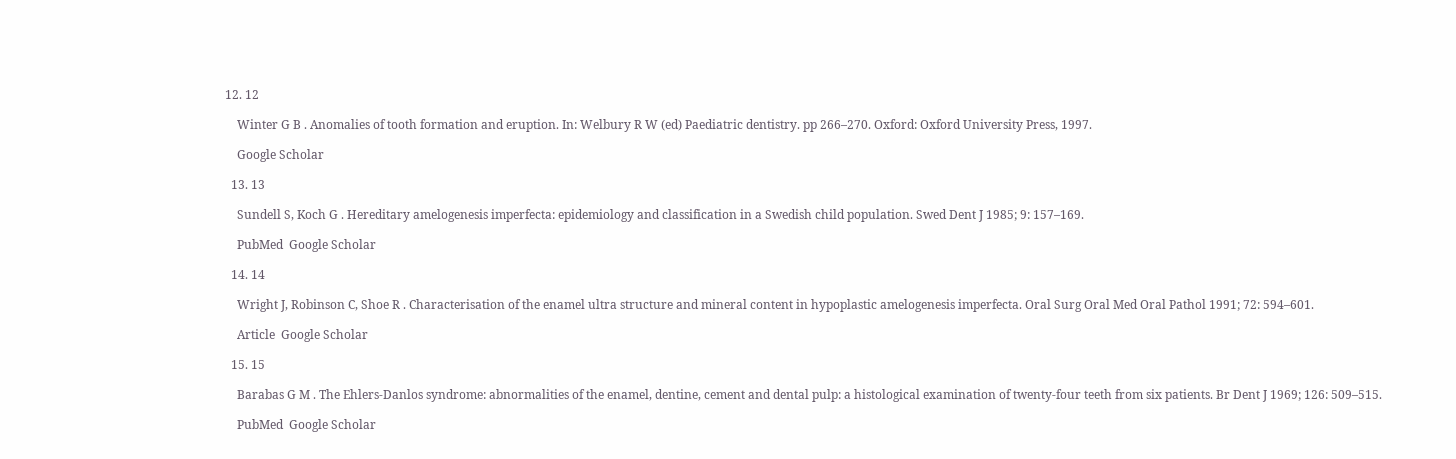12. 12

    Winter G B . Anomalies of tooth formation and eruption. In: Welbury R W (ed) Paediatric dentistry. pp 266–270. Oxford: Oxford University Press, 1997.

    Google Scholar

  13. 13

    Sundell S, Koch G . Hereditary amelogenesis imperfecta: epidemiology and classification in a Swedish child population. Swed Dent J 1985; 9: 157–169.

    PubMed  Google Scholar

  14. 14

    Wright J, Robinson C, Shoe R . Characterisation of the enamel ultra structure and mineral content in hypoplastic amelogenesis imperfecta. Oral Surg Oral Med Oral Pathol 1991; 72: 594–601.

    Article  Google Scholar

  15. 15

    Barabas G M . The Ehlers-Danlos syndrome: abnormalities of the enamel, dentine, cement and dental pulp: a histological examination of twenty-four teeth from six patients. Br Dent J 1969; 126: 509–515.

    PubMed  Google Scholar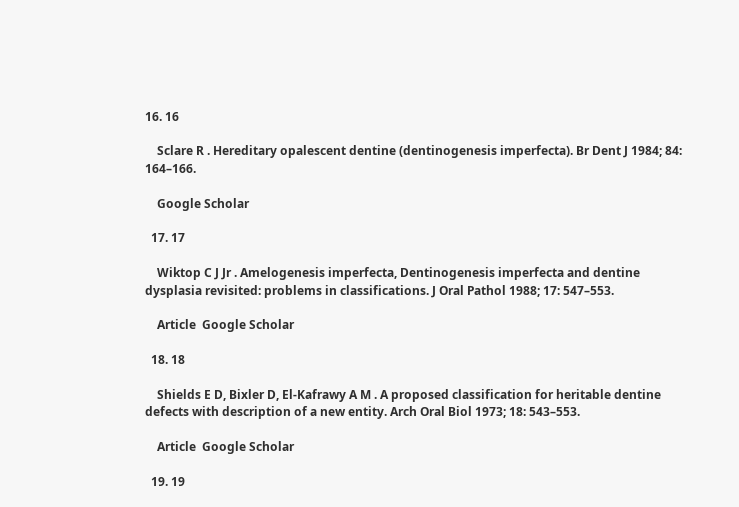16. 16

    Sclare R . Hereditary opalescent dentine (dentinogenesis imperfecta). Br Dent J 1984; 84: 164–166.

    Google Scholar

  17. 17

    Wiktop C J Jr . Amelogenesis imperfecta, Dentinogenesis imperfecta and dentine dysplasia revisited: problems in classifications. J Oral Pathol 1988; 17: 547–553.

    Article  Google Scholar

  18. 18

    Shields E D, Bixler D, El-Kafrawy A M . A proposed classification for heritable dentine defects with description of a new entity. Arch Oral Biol 1973; 18: 543–553.

    Article  Google Scholar

  19. 19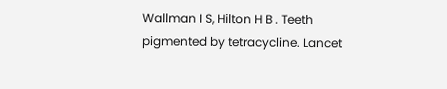Wallman I S, Hilton H B . Teeth pigmented by tetracycline. Lancet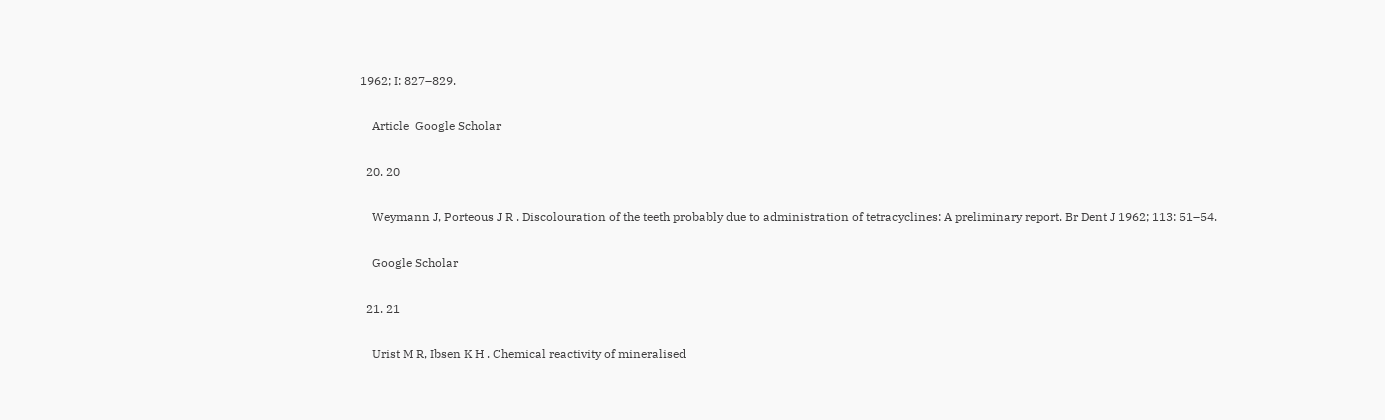1962; I: 827–829.

    Article  Google Scholar

  20. 20

    Weymann J, Porteous J R . Discolouration of the teeth probably due to administration of tetracyclines: A preliminary report. Br Dent J 1962; 113: 51–54.

    Google Scholar

  21. 21

    Urist M R, Ibsen K H . Chemical reactivity of mineralised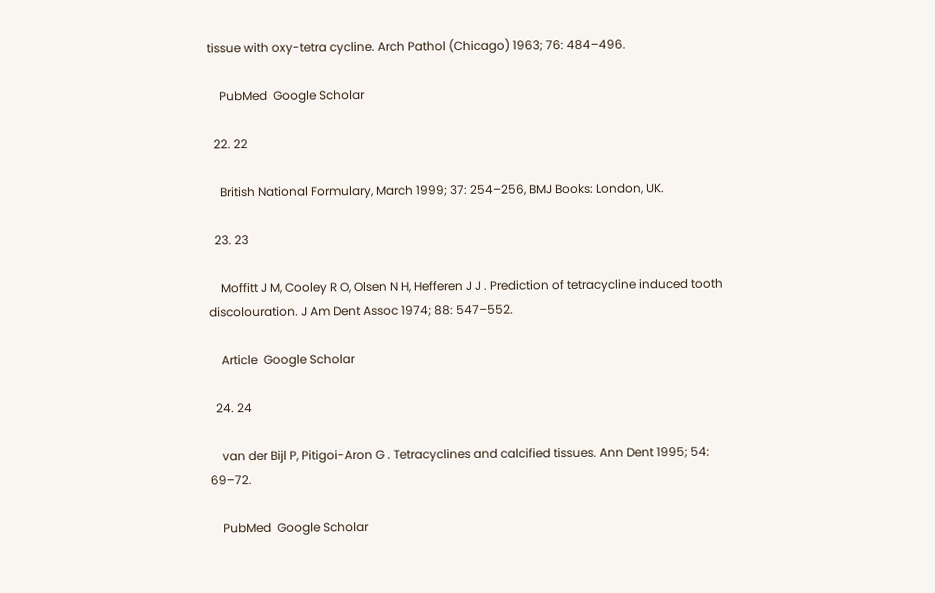tissue with oxy-tetra cycline. Arch Pathol (Chicago) 1963; 76: 484–496.

    PubMed  Google Scholar

  22. 22

    British National Formulary, March 1999; 37: 254–256, BMJ Books: London, UK.

  23. 23

    Moffitt J M, Cooley R O, Olsen N H, Hefferen J J . Prediction of tetracycline induced tooth discolouration. J Am Dent Assoc 1974; 88: 547–552.

    Article  Google Scholar

  24. 24

    van der Bijl P, Pitigoi-Aron G . Tetracyclines and calcified tissues. Ann Dent 1995; 54: 69–72.

    PubMed  Google Scholar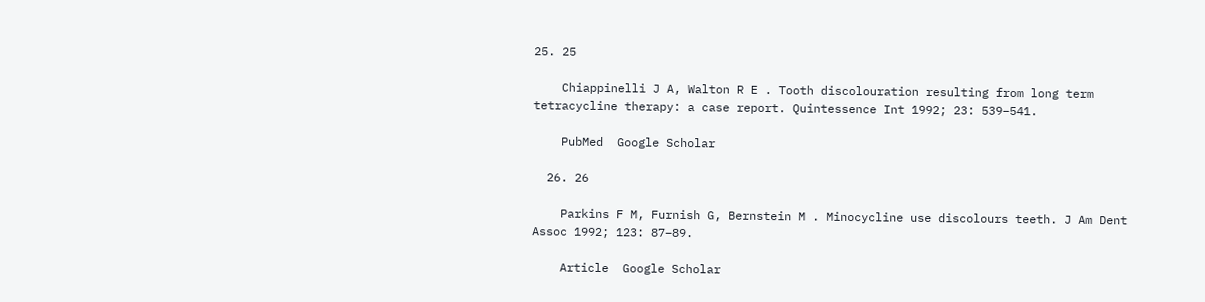25. 25

    Chiappinelli J A, Walton R E . Tooth discolouration resulting from long term tetracycline therapy: a case report. Quintessence Int 1992; 23: 539–541.

    PubMed  Google Scholar

  26. 26

    Parkins F M, Furnish G, Bernstein M . Minocycline use discolours teeth. J Am Dent Assoc 1992; 123: 87–89.

    Article  Google Scholar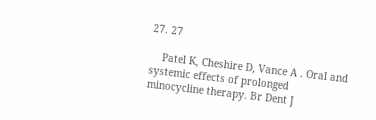27. 27

    Patel K, Cheshire D, Vance A . Oral and systemic effects of prolonged minocycline therapy. Br Dent J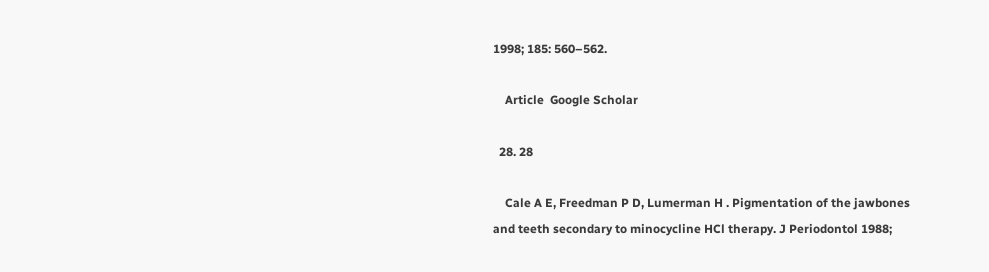1998; 185: 560–562.

    Article  Google Scholar

  28. 28

    Cale A E, Freedman P D, Lumerman H . Pigmentation of the jawbones and teeth secondary to minocycline HCl therapy. J Periodontol 1988;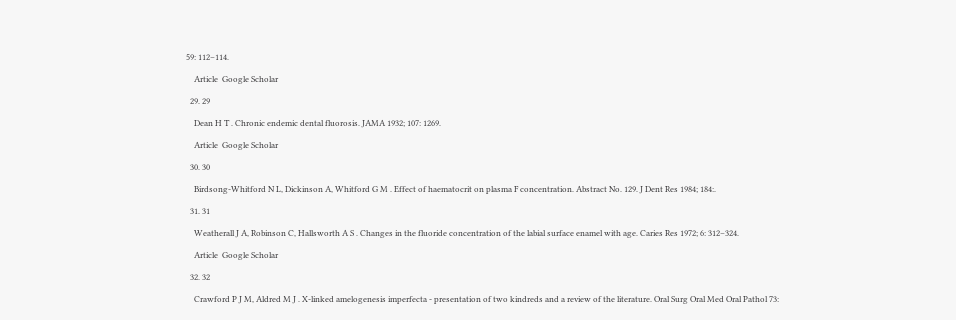59: 112–114.

    Article  Google Scholar

  29. 29

    Dean H T . Chronic endemic dental fluorosis. JAMA 1932; 107: 1269.

    Article  Google Scholar

  30. 30

    Birdsong-Whitford N L, Dickinson A, Whitford G M . Effect of haematocrit on plasma F concentration. Abstract No. 129. J Dent Res 1984; 184:.

  31. 31

    Weatherall J A, Robinson C, Hallsworth A S . Changes in the fluoride concentration of the labial surface enamel with age. Caries Res 1972; 6: 312–324.

    Article  Google Scholar

  32. 32

    Crawford P J M, Aldred M J . X-linked amelogenesis imperfecta - presentation of two kindreds and a review of the literature. Oral Surg Oral Med Oral Pathol 73: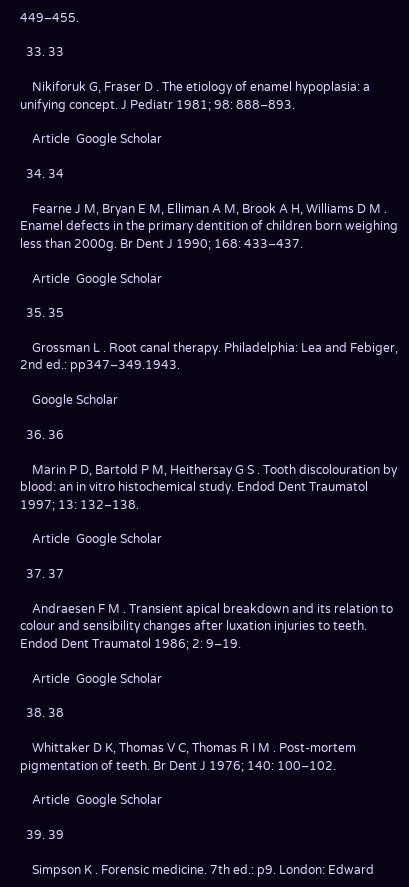449–455.

  33. 33

    Nikiforuk G, Fraser D . The etiology of enamel hypoplasia: a unifying concept. J Pediatr 1981; 98: 888–893.

    Article  Google Scholar

  34. 34

    Fearne J M, Bryan E M, Elliman A M, Brook A H, Williams D M . Enamel defects in the primary dentition of children born weighing less than 2000g. Br Dent J 1990; 168: 433–437.

    Article  Google Scholar

  35. 35

    Grossman L . Root canal therapy. Philadelphia: Lea and Febiger, 2nd ed.: pp347–349.1943.

    Google Scholar

  36. 36

    Marin P D, Bartold P M, Heithersay G S . Tooth discolouration by blood: an in vitro histochemical study. Endod Dent Traumatol 1997; 13: 132–138.

    Article  Google Scholar

  37. 37

    Andraesen F M . Transient apical breakdown and its relation to colour and sensibility changes after luxation injuries to teeth. Endod Dent Traumatol 1986; 2: 9–19.

    Article  Google Scholar

  38. 38

    Whittaker D K, Thomas V C, Thomas R I M . Post-mortem pigmentation of teeth. Br Dent J 1976; 140: 100–102.

    Article  Google Scholar

  39. 39

    Simpson K . Forensic medicine. 7th ed.: p9. London: Edward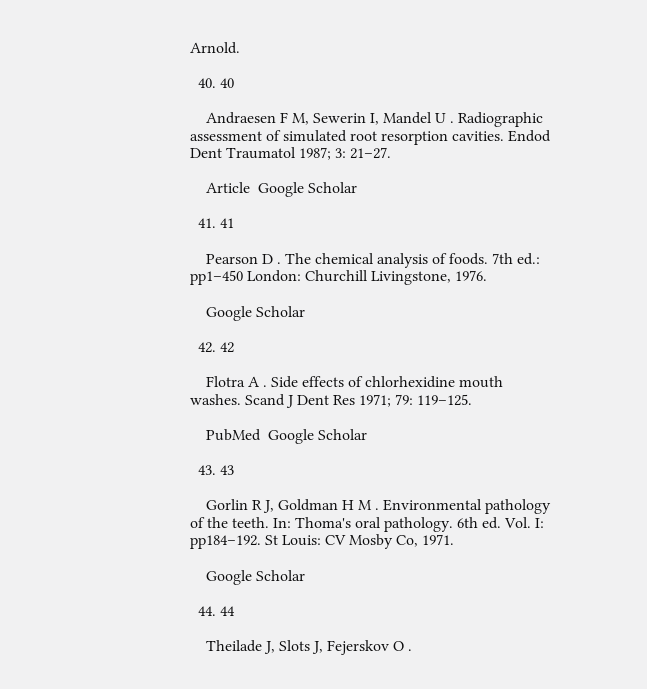Arnold.

  40. 40

    Andraesen F M, Sewerin I, Mandel U . Radiographic assessment of simulated root resorption cavities. Endod Dent Traumatol 1987; 3: 21–27.

    Article  Google Scholar

  41. 41

    Pearson D . The chemical analysis of foods. 7th ed.: pp1–450 London: Churchill Livingstone, 1976.

    Google Scholar

  42. 42

    Flotra A . Side effects of chlorhexidine mouth washes. Scand J Dent Res 1971; 79: 119–125.

    PubMed  Google Scholar

  43. 43

    Gorlin R J, Goldman H M . Environmental pathology of the teeth. In: Thoma's oral pathology. 6th ed. Vol. I: pp184–192. St Louis: CV Mosby Co, 1971.

    Google Scholar

  44. 44

    Theilade J, Slots J, Fejerskov O .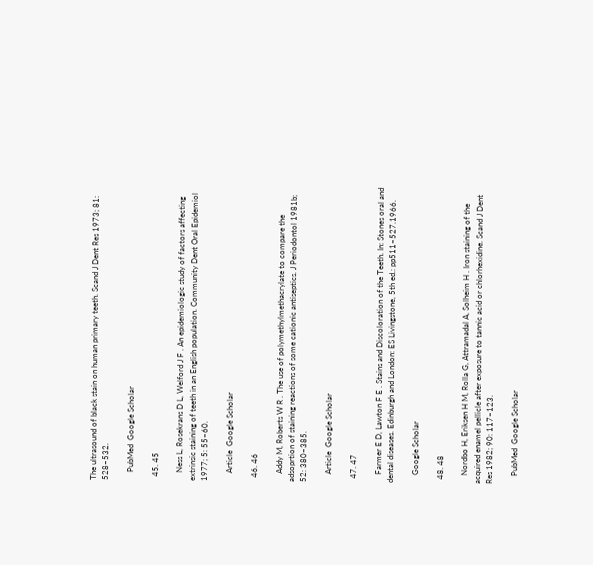The ultrasound of black stain on human primary teeth. Scand J Dent Res 1973; 81: 528–532.

    PubMed  Google Scholar

  45. 45

    Ness L, Rosekrans D L, Welford J F . An epidemiologic study of factors affecting extrinsic staining of teeth in an English population. Community Dent Oral Epidemiol 1977; 5: 55–60.

    Article  Google Scholar

  46. 46

    Addy M, Roberts W R . The use of polymethylmethacrylate to compare the adsoprtion of staining reactions of some cationic antiseptics. J Periodontol 1981b; 52: 380–385.

    Article  Google Scholar

  47. 47

    Farmer E D, Lawton F E . Stains and Discoloration of the Teeth. In: Stones oral and dental diseases. Edinburgh and London: ES Livingstone, 5th ed.: pp511–527.1966.

    Google Scholar

  48. 48

    Nordbo H, Eriksen H M, Rolla G, Attramadal A, Solheim H . Iron staining of the acquired enamel pellicle after exposure to tannic acid or chlorhexidine. Scand J Dent Res 1982; 90: 117–123.

    PubMed  Google Scholar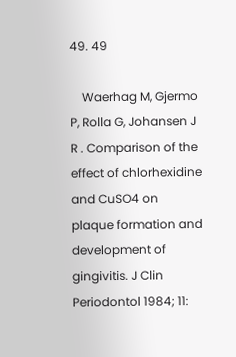49. 49

    Waerhag M, Gjermo P, Rolla G, Johansen J R . Comparison of the effect of chlorhexidine and CuSO4 on plaque formation and development of gingivitis. J Clin Periodontol 1984; 11: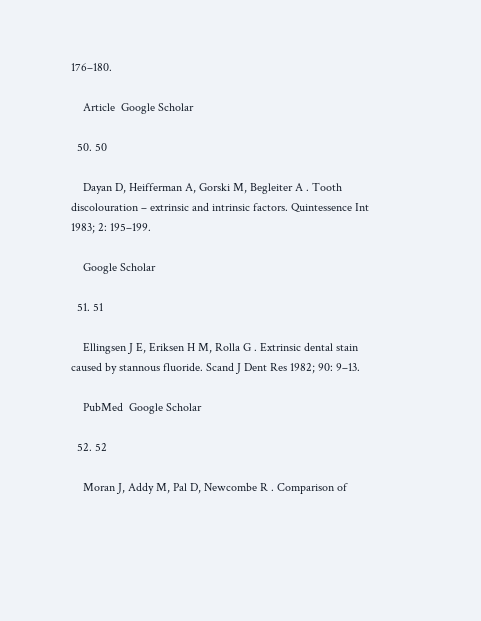176–180.

    Article  Google Scholar

  50. 50

    Dayan D, Heifferman A, Gorski M, Begleiter A . Tooth discolouration – extrinsic and intrinsic factors. Quintessence Int 1983; 2: 195–199.

    Google Scholar

  51. 51

    Ellingsen J E, Eriksen H M, Rolla G . Extrinsic dental stain caused by stannous fluoride. Scand J Dent Res 1982; 90: 9–13.

    PubMed  Google Scholar

  52. 52

    Moran J, Addy M, Pal D, Newcombe R . Comparison of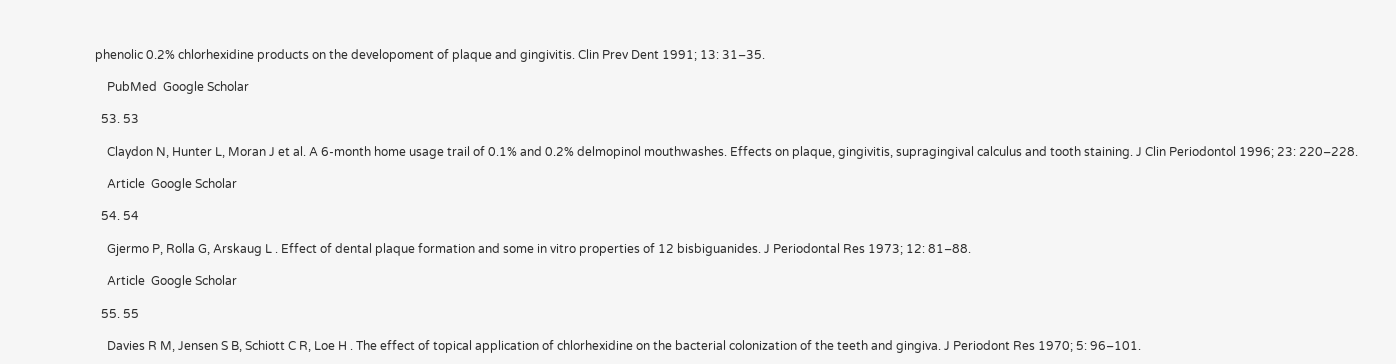phenolic 0.2% chlorhexidine products on the developoment of plaque and gingivitis. Clin Prev Dent 1991; 13: 31–35.

    PubMed  Google Scholar

  53. 53

    Claydon N, Hunter L, Moran J et al. A 6-month home usage trail of 0.1% and 0.2% delmopinol mouthwashes. Effects on plaque, gingivitis, supragingival calculus and tooth staining. J Clin Periodontol 1996; 23: 220–228.

    Article  Google Scholar

  54. 54

    Gjermo P, Rolla G, Arskaug L . Effect of dental plaque formation and some in vitro properties of 12 bisbiguanides. J Periodontal Res 1973; 12: 81–88.

    Article  Google Scholar

  55. 55

    Davies R M, Jensen S B, Schiott C R, Loe H . The effect of topical application of chlorhexidine on the bacterial colonization of the teeth and gingiva. J Periodont Res 1970; 5: 96–101.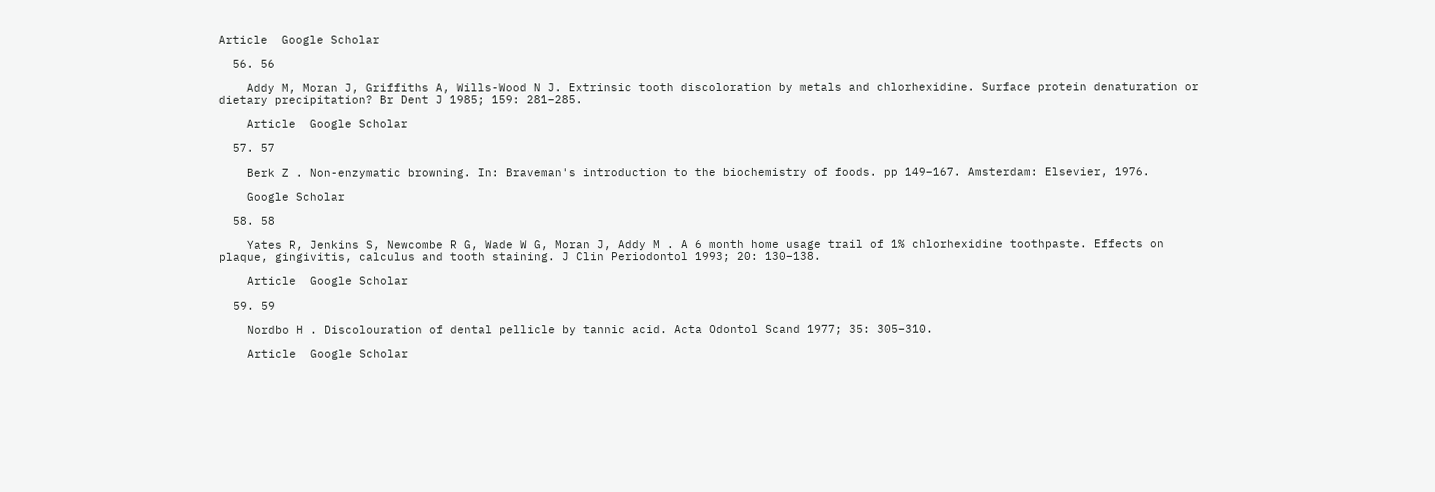Article  Google Scholar

  56. 56

    Addy M, Moran J, Griffiths A, Wills-Wood N J. Extrinsic tooth discoloration by metals and chlorhexidine. Surface protein denaturation or dietary precipitation? Br Dent J 1985; 159: 281–285.

    Article  Google Scholar

  57. 57

    Berk Z . Non-enzymatic browning. In: Braveman's introduction to the biochemistry of foods. pp 149–167. Amsterdam: Elsevier, 1976.

    Google Scholar

  58. 58

    Yates R, Jenkins S, Newcombe R G, Wade W G, Moran J, Addy M . A 6 month home usage trail of 1% chlorhexidine toothpaste. Effects on plaque, gingivitis, calculus and tooth staining. J Clin Periodontol 1993; 20: 130–138.

    Article  Google Scholar

  59. 59

    Nordbo H . Discolouration of dental pellicle by tannic acid. Acta Odontol Scand 1977; 35: 305–310.

    Article  Google Scholar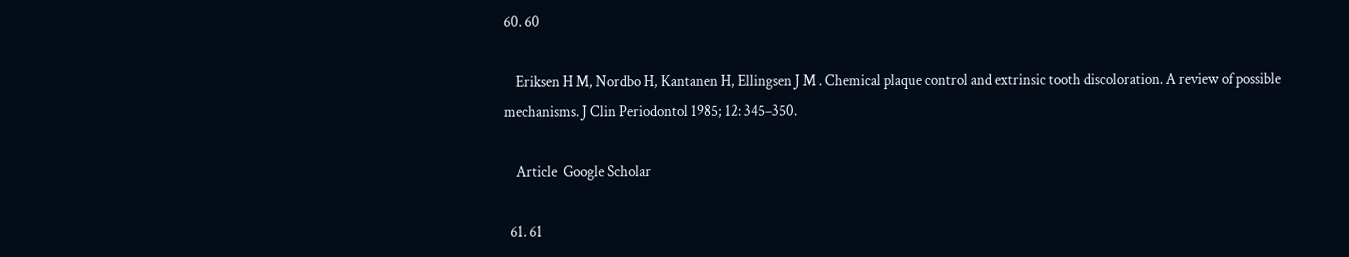60. 60

    Eriksen H M, Nordbo H, Kantanen H, Ellingsen J M . Chemical plaque control and extrinsic tooth discoloration. A review of possible mechanisms. J Clin Periodontol 1985; 12: 345–350.

    Article  Google Scholar

  61. 61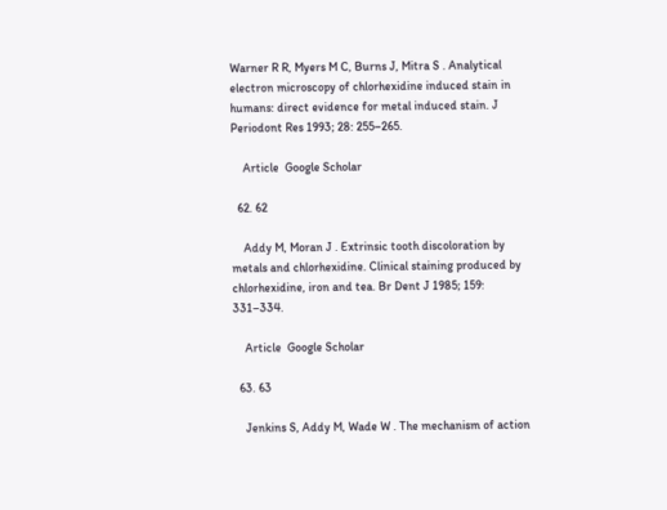Warner R R, Myers M C, Burns J, Mitra S . Analytical electron microscopy of chlorhexidine induced stain in humans: direct evidence for metal induced stain. J Periodont Res 1993; 28: 255–265.

    Article  Google Scholar

  62. 62

    Addy M, Moran J . Extrinsic tooth discoloration by metals and chlorhexidine. Clinical staining produced by chlorhexidine, iron and tea. Br Dent J 1985; 159: 331–334.

    Article  Google Scholar

  63. 63

    Jenkins S, Addy M, Wade W . The mechanism of action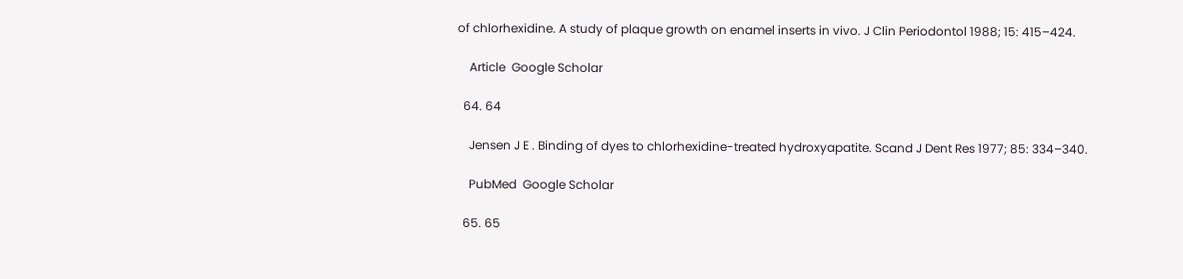of chlorhexidine. A study of plaque growth on enamel inserts in vivo. J Clin Periodontol 1988; 15: 415–424.

    Article  Google Scholar

  64. 64

    Jensen J E . Binding of dyes to chlorhexidine-treated hydroxyapatite. Scand J Dent Res 1977; 85: 334–340.

    PubMed  Google Scholar

  65. 65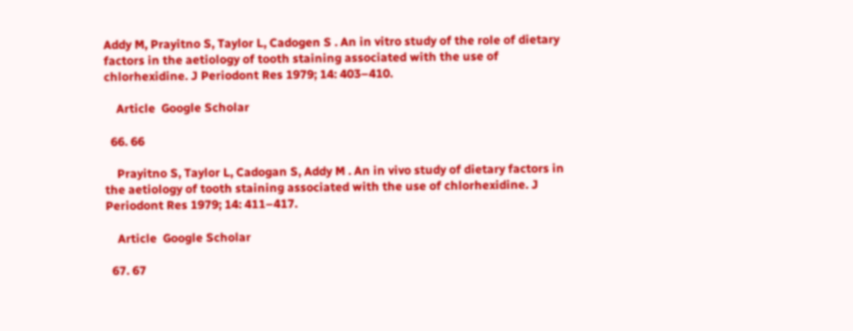Addy M, Prayitno S, Taylor L, Cadogen S . An in vitro study of the role of dietary factors in the aetiology of tooth staining associated with the use of chlorhexidine. J Periodont Res 1979; 14: 403–410.

    Article  Google Scholar

  66. 66

    Prayitno S, Taylor L, Cadogan S, Addy M . An in vivo study of dietary factors in the aetiology of tooth staining associated with the use of chlorhexidine. J Periodont Res 1979; 14: 411–417.

    Article  Google Scholar

  67. 67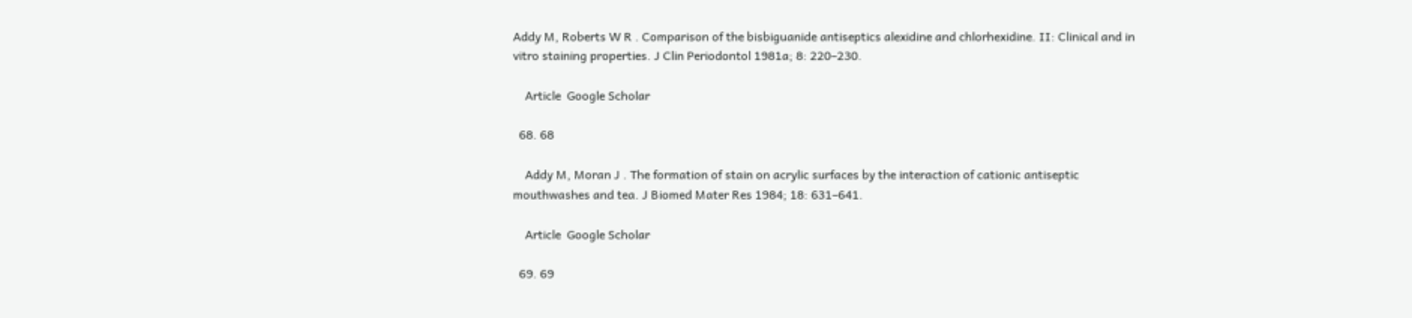Addy M, Roberts W R . Comparison of the bisbiguanide antiseptics alexidine and chlorhexidine. II: Clinical and in vitro staining properties. J Clin Periodontol 1981a; 8: 220–230.

    Article  Google Scholar

  68. 68

    Addy M, Moran J . The formation of stain on acrylic surfaces by the interaction of cationic antiseptic mouthwashes and tea. J Biomed Mater Res 1984; 18: 631–641.

    Article  Google Scholar

  69. 69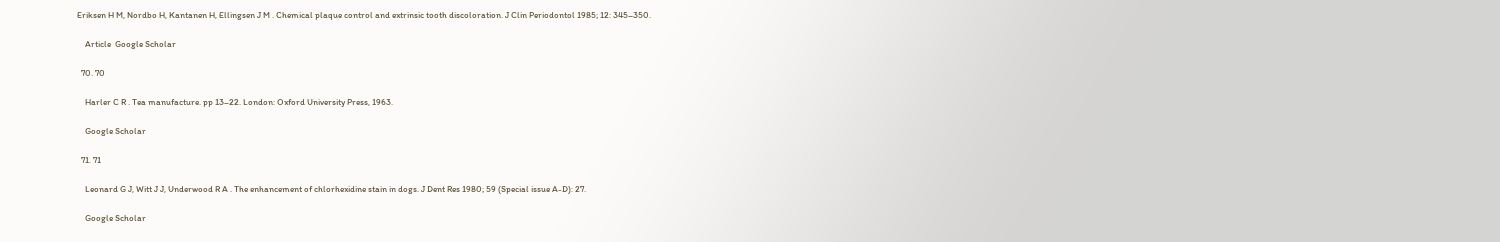Eriksen H M, Nordbo H, Kantanen H, Ellingsen J M . Chemical plaque control and extrinsic tooth discoloration. J Clin Periodontol 1985; 12: 345–350.

    Article  Google Scholar

  70. 70

    Harler C R . Tea manufacture. pp 13–22. London: Oxford University Press, 1963.

    Google Scholar

  71. 71

    Leonard G J, Witt J J, Underwood R A . The enhancement of chlorhexidine stain in dogs. J Dent Res 1980; 59 (Special issue A-D): 27.

    Google Scholar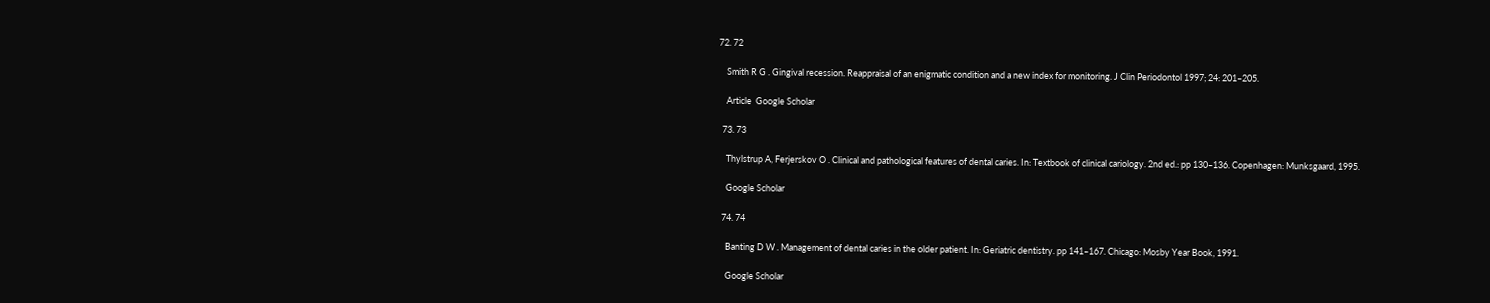72. 72

    Smith R G . Gingival recession. Reappraisal of an enigmatic condition and a new index for monitoring. J Clin Periodontol 1997; 24: 201–205.

    Article  Google Scholar

  73. 73

    Thylstrup A, Ferjerskov O . Clinical and pathological features of dental caries. In: Textbook of clinical cariology. 2nd ed.: pp 130–136. Copenhagen: Munksgaard, 1995.

    Google Scholar

  74. 74

    Banting D W . Management of dental caries in the older patient. In: Geriatric dentistry. pp 141–167. Chicago: Mosby Year Book, 1991.

    Google Scholar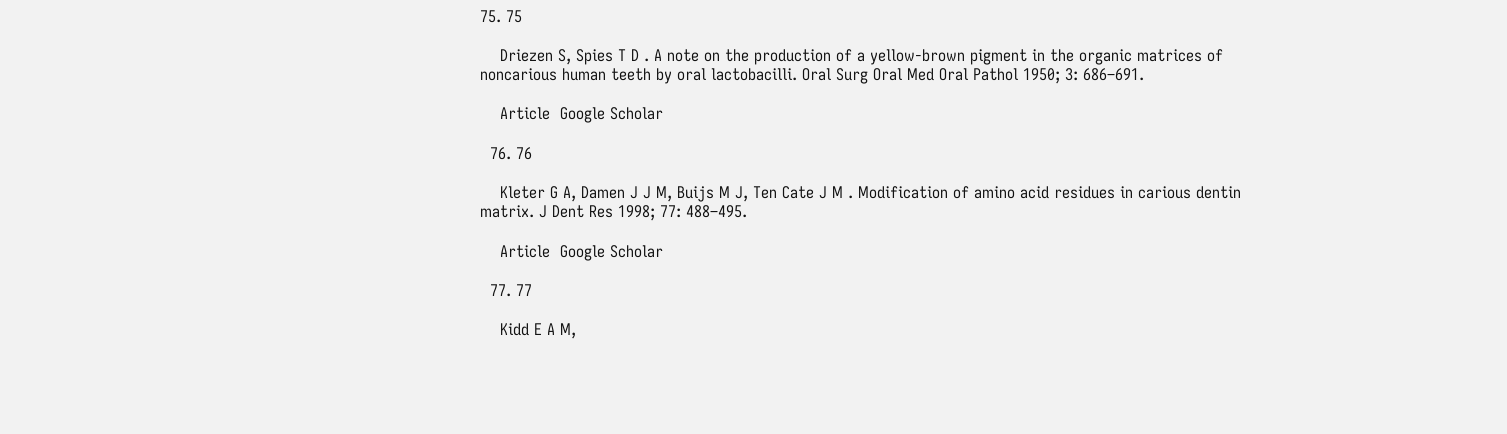75. 75

    Driezen S, Spies T D . A note on the production of a yellow-brown pigment in the organic matrices of noncarious human teeth by oral lactobacilli. Oral Surg Oral Med Oral Pathol 1950; 3: 686–691.

    Article  Google Scholar

  76. 76

    Kleter G A, Damen J J M, Buijs M J, Ten Cate J M . Modification of amino acid residues in carious dentin matrix. J Dent Res 1998; 77: 488–495.

    Article  Google Scholar

  77. 77

    Kidd E A M,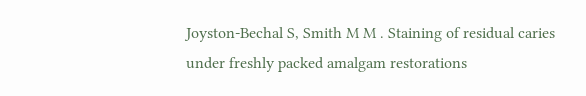Joyston-Bechal S, Smith M M . Staining of residual caries under freshly packed amalgam restorations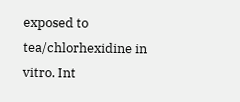exposed to tea/chlorhexidine in vitro. Int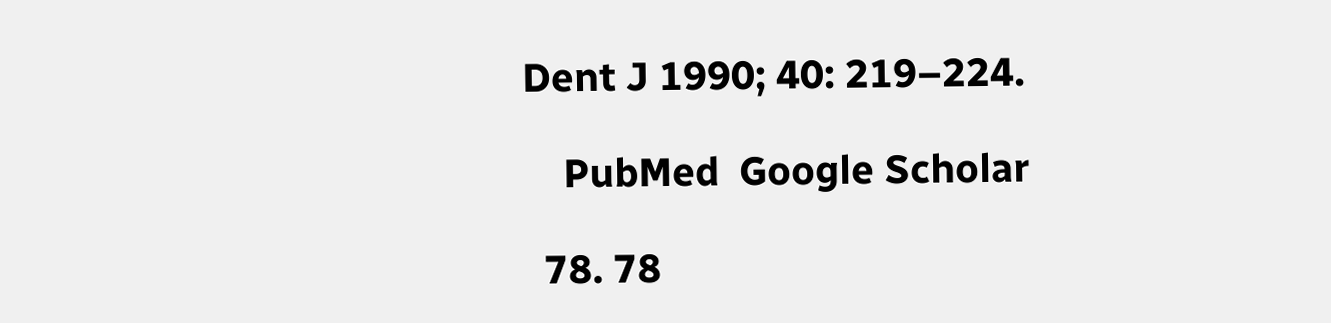Dent J 1990; 40: 219–224.

    PubMed  Google Scholar

  78. 78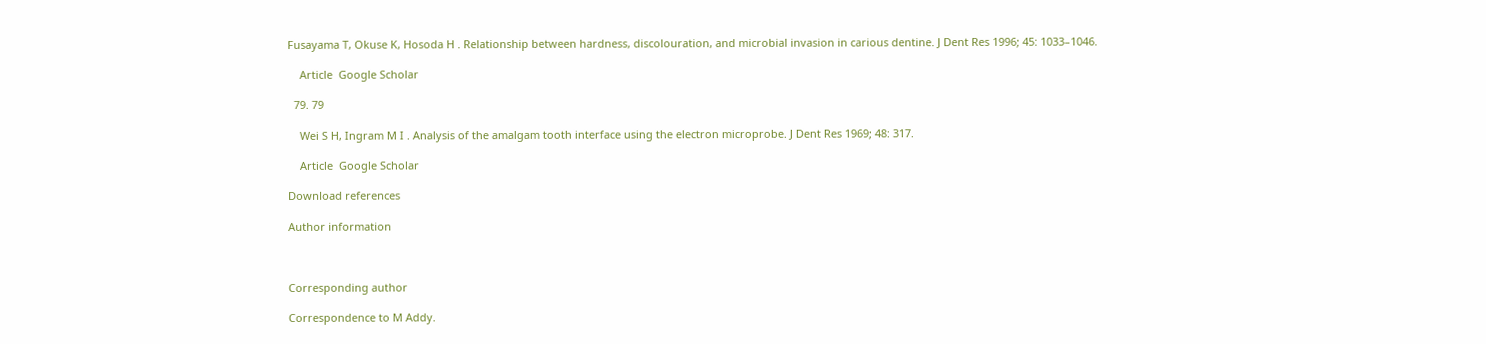Fusayama T, Okuse K, Hosoda H . Relationship between hardness, discolouration, and microbial invasion in carious dentine. J Dent Res 1996; 45: 1033–1046.

    Article  Google Scholar

  79. 79

    Wei S H, Ingram M I . Analysis of the amalgam tooth interface using the electron microprobe. J Dent Res 1969; 48: 317.

    Article  Google Scholar

Download references

Author information



Corresponding author

Correspondence to M Addy.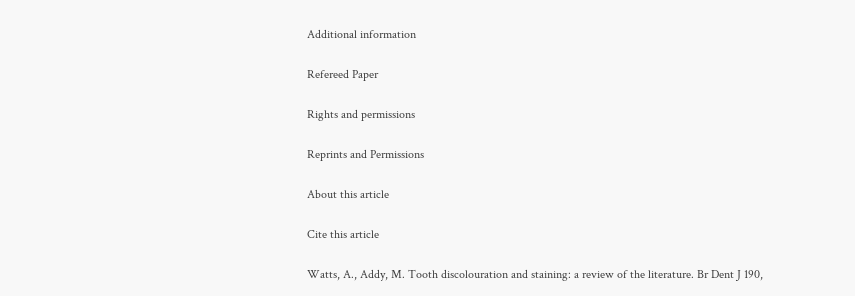Additional information

Refereed Paper

Rights and permissions

Reprints and Permissions

About this article

Cite this article

Watts, A., Addy, M. Tooth discolouration and staining: a review of the literature. Br Dent J 190,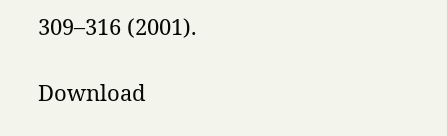309–316 (2001).

Download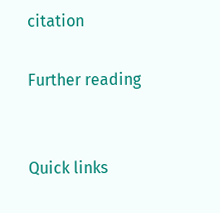citation

Further reading


Quick links